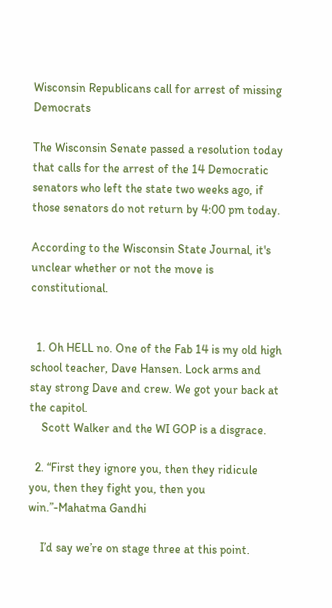Wisconsin Republicans call for arrest of missing Democrats

The Wisconsin Senate passed a resolution today that calls for the arrest of the 14 Democratic senators who left the state two weeks ago, if those senators do not return by 4:00 pm today.

According to the Wisconsin State Journal, it's unclear whether or not the move is constitutional.


  1. Oh HELL no. One of the Fab 14 is my old high school teacher, Dave Hansen. Lock arms and stay strong Dave and crew. We got your back at the capitol.
    Scott Walker and the WI GOP is a disgrace.

  2. “First they ignore you, then they ridicule you, then they fight you, then you win.”-Mahatma Gandhi

    I’d say we’re on stage three at this point.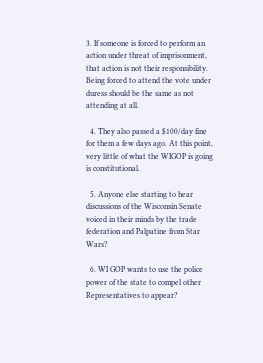3. If someone is forced to perform an action under threat of imprisonment, that action is not their responsibility. Being forced to attend the vote under duress should be the same as not attending at all.

  4. They also passed a $100/day fine for them a few days ago. At this point, very little of what the WIGOP is going is constitutional.

  5. Anyone else starting to hear discussions of the Wisconsin Senate voiced in their minds by the trade federation and Palpatine from Star Wars?

  6. WI GOP wants to use the police power of the state to compel other Representatives to appear?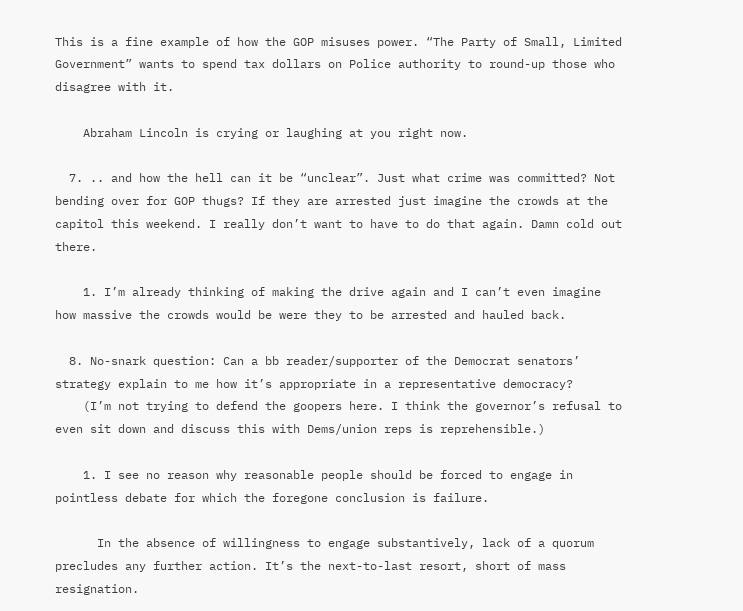This is a fine example of how the GOP misuses power. “The Party of Small, Limited Government” wants to spend tax dollars on Police authority to round-up those who disagree with it.

    Abraham Lincoln is crying or laughing at you right now.

  7. .. and how the hell can it be “unclear”. Just what crime was committed? Not bending over for GOP thugs? If they are arrested just imagine the crowds at the capitol this weekend. I really don’t want to have to do that again. Damn cold out there.

    1. I’m already thinking of making the drive again and I can’t even imagine how massive the crowds would be were they to be arrested and hauled back.

  8. No-snark question: Can a bb reader/supporter of the Democrat senators’ strategy explain to me how it’s appropriate in a representative democracy?
    (I’m not trying to defend the goopers here. I think the governor’s refusal to even sit down and discuss this with Dems/union reps is reprehensible.)

    1. I see no reason why reasonable people should be forced to engage in pointless debate for which the foregone conclusion is failure.

      In the absence of willingness to engage substantively, lack of a quorum precludes any further action. It’s the next-to-last resort, short of mass resignation.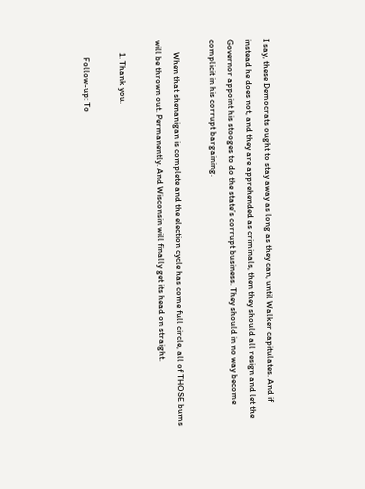I say, these Democrats ought to stay away as long as they can, until Walker capitulates. And if instead he does not, and they are apprehended as criminals, then they should all resign and let the Governor appoint his stooges to do the state’s corrupt business. They should in no way become complicit in his corrupt bargaining.

      When that shenanigan is complete and the election cycle has come full circle, all of THOSE bums will be thrown out. Permanently. And Wisconsin will finally get its head on straight.

      1. Thank you.

        Follow-up: To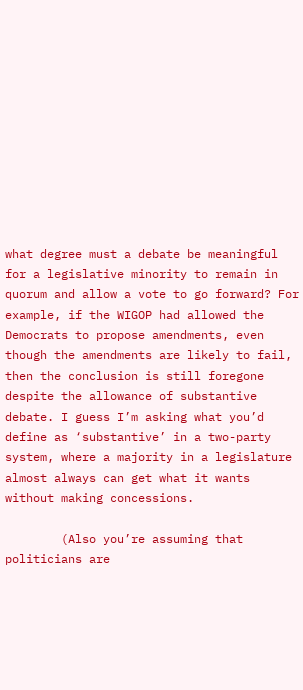what degree must a debate be meaningful for a legislative minority to remain in quorum and allow a vote to go forward? For example, if the WIGOP had allowed the Democrats to propose amendments, even though the amendments are likely to fail, then the conclusion is still foregone despite the allowance of substantive debate. I guess I’m asking what you’d define as ‘substantive’ in a two-party system, where a majority in a legislature almost always can get what it wants without making concessions.

        (Also you’re assuming that politicians are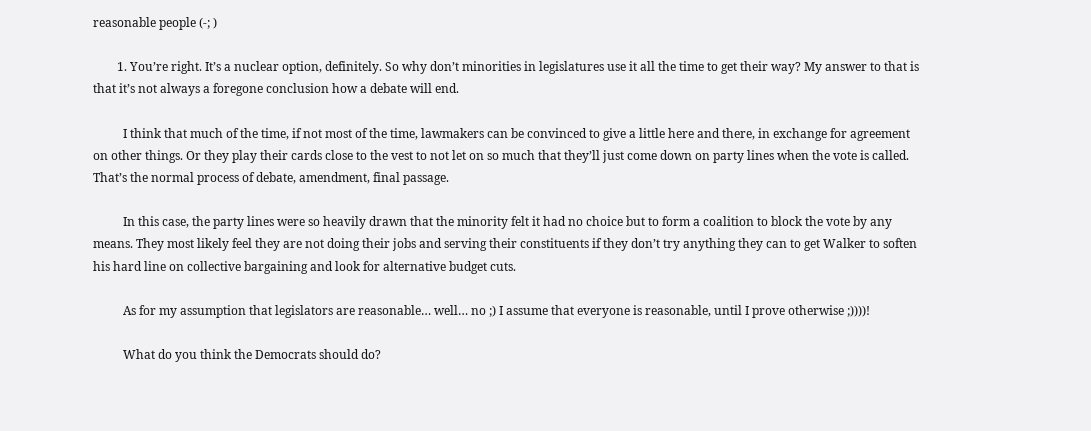reasonable people (-; )

        1. You’re right. It’s a nuclear option, definitely. So why don’t minorities in legislatures use it all the time to get their way? My answer to that is that it’s not always a foregone conclusion how a debate will end.

          I think that much of the time, if not most of the time, lawmakers can be convinced to give a little here and there, in exchange for agreement on other things. Or they play their cards close to the vest to not let on so much that they’ll just come down on party lines when the vote is called. That’s the normal process of debate, amendment, final passage.

          In this case, the party lines were so heavily drawn that the minority felt it had no choice but to form a coalition to block the vote by any means. They most likely feel they are not doing their jobs and serving their constituents if they don’t try anything they can to get Walker to soften his hard line on collective bargaining and look for alternative budget cuts.

          As for my assumption that legislators are reasonable… well… no ;) I assume that everyone is reasonable, until I prove otherwise ;))))!

          What do you think the Democrats should do?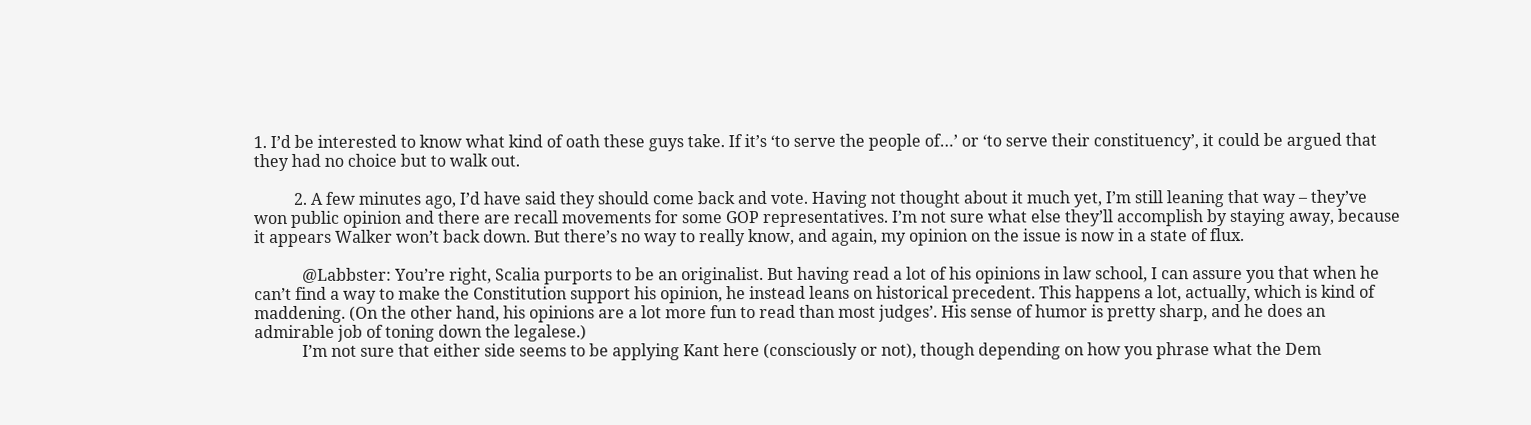1. I’d be interested to know what kind of oath these guys take. If it’s ‘to serve the people of…’ or ‘to serve their constituency’, it could be argued that they had no choice but to walk out.

          2. A few minutes ago, I’d have said they should come back and vote. Having not thought about it much yet, I’m still leaning that way – they’ve won public opinion and there are recall movements for some GOP representatives. I’m not sure what else they’ll accomplish by staying away, because it appears Walker won’t back down. But there’s no way to really know, and again, my opinion on the issue is now in a state of flux.

            @Labbster: You’re right, Scalia purports to be an originalist. But having read a lot of his opinions in law school, I can assure you that when he can’t find a way to make the Constitution support his opinion, he instead leans on historical precedent. This happens a lot, actually, which is kind of maddening. (On the other hand, his opinions are a lot more fun to read than most judges’. His sense of humor is pretty sharp, and he does an admirable job of toning down the legalese.)
            I’m not sure that either side seems to be applying Kant here (consciously or not), though depending on how you phrase what the Dem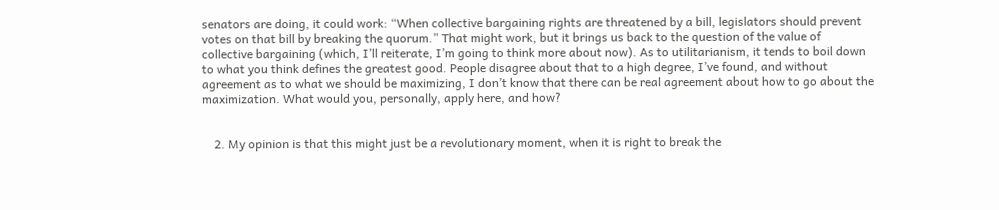senators are doing, it could work: “When collective bargaining rights are threatened by a bill, legislators should prevent votes on that bill by breaking the quorum.” That might work, but it brings us back to the question of the value of collective bargaining (which, I’ll reiterate, I’m going to think more about now). As to utilitarianism, it tends to boil down to what you think defines the greatest good. People disagree about that to a high degree, I’ve found, and without agreement as to what we should be maximizing, I don’t know that there can be real agreement about how to go about the maximization. What would you, personally, apply here, and how?


    2. My opinion is that this might just be a revolutionary moment, when it is right to break the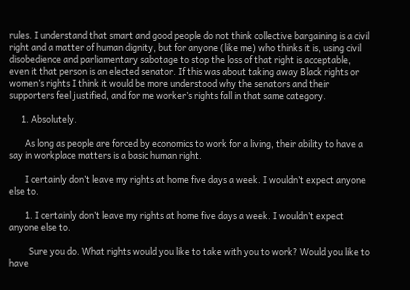rules. I understand that smart and good people do not think collective bargaining is a civil right and a matter of human dignity, but for anyone (like me) who thinks it is, using civil disobedience and parliamentary sabotage to stop the loss of that right is acceptable, even it that person is an elected senator. If this was about taking away Black rights or women’s rights I think it would be more understood why the senators and their supporters feel justified, and for me worker’s rights fall in that same category.

      1. Absolutely.

        As long as people are forced by economics to work for a living, their ability to have a say in workplace matters is a basic human right.

        I certainly don’t leave my rights at home five days a week. I wouldn’t expect anyone else to.

        1. I certainly don’t leave my rights at home five days a week. I wouldn’t expect anyone else to.

          Sure you do. What rights would you like to take with you to work? Would you like to have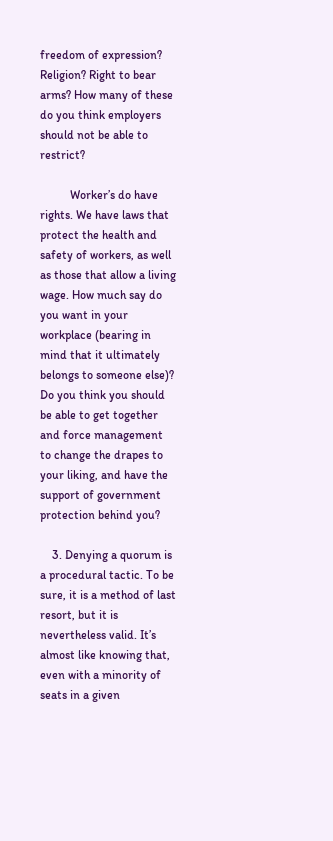freedom of expression? Religion? Right to bear arms? How many of these do you think employers should not be able to restrict?

          Worker’s do have rights. We have laws that protect the health and safety of workers, as well as those that allow a living wage. How much say do you want in your workplace (bearing in mind that it ultimately belongs to someone else)? Do you think you should be able to get together and force management to change the drapes to your liking, and have the support of government protection behind you?

    3. Denying a quorum is a procedural tactic. To be sure, it is a method of last resort, but it is nevertheless valid. It’s almost like knowing that, even with a minority of seats in a given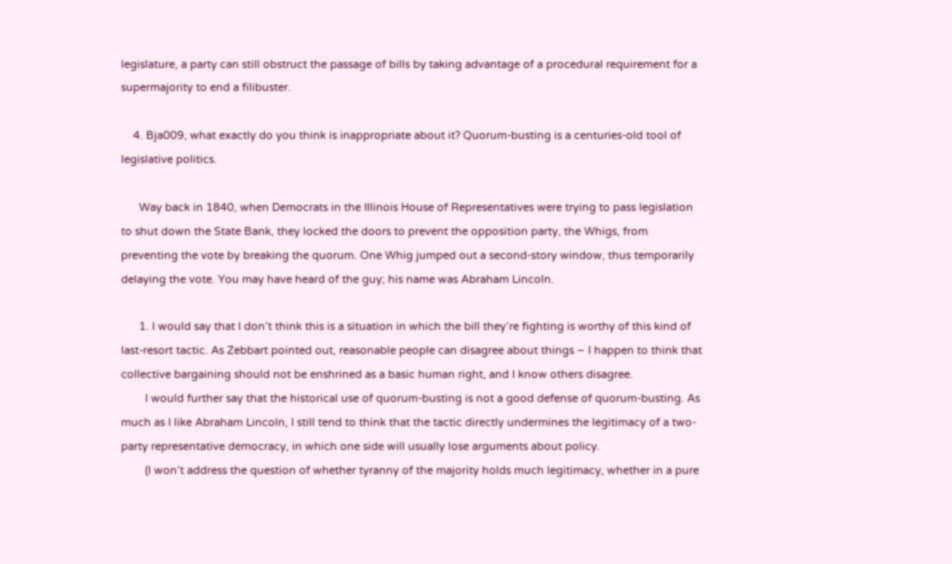legislature, a party can still obstruct the passage of bills by taking advantage of a procedural requirement for a supermajority to end a filibuster.

    4. Bja009, what exactly do you think is inappropriate about it? Quorum-busting is a centuries-old tool of legislative politics.

      Way back in 1840, when Democrats in the Illinois House of Representatives were trying to pass legislation to shut down the State Bank, they locked the doors to prevent the opposition party, the Whigs, from preventing the vote by breaking the quorum. One Whig jumped out a second-story window, thus temporarily delaying the vote. You may have heard of the guy; his name was Abraham Lincoln.

      1. I would say that I don’t think this is a situation in which the bill they’re fighting is worthy of this kind of last-resort tactic. As Zebbart pointed out, reasonable people can disagree about things – I happen to think that collective bargaining should not be enshrined as a basic human right, and I know others disagree.
        I would further say that the historical use of quorum-busting is not a good defense of quorum-busting. As much as I like Abraham Lincoln, I still tend to think that the tactic directly undermines the legitimacy of a two-party representative democracy, in which one side will usually lose arguments about policy.
        (I won’t address the question of whether tyranny of the majority holds much legitimacy, whether in a pure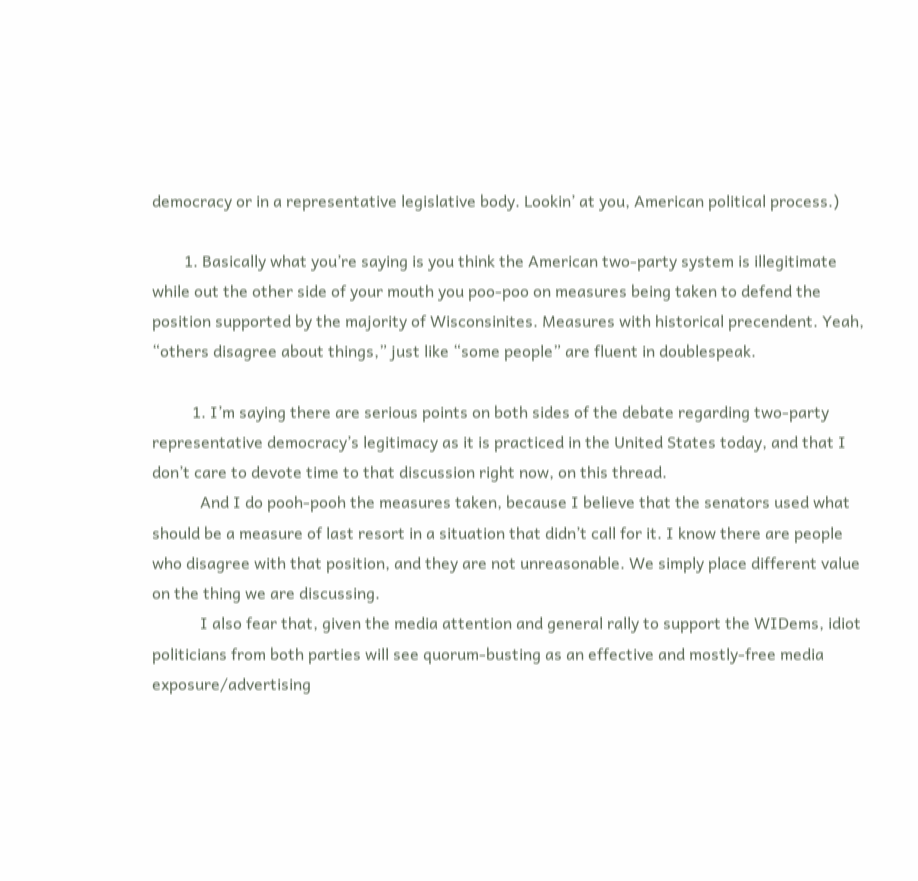democracy or in a representative legislative body. Lookin’ at you, American political process.)

        1. Basically what you’re saying is you think the American two-party system is illegitimate while out the other side of your mouth you poo-poo on measures being taken to defend the position supported by the majority of Wisconsinites. Measures with historical precendent. Yeah, “others disagree about things,” just like “some people” are fluent in doublespeak.

          1. I’m saying there are serious points on both sides of the debate regarding two-party representative democracy’s legitimacy as it is practiced in the United States today, and that I don’t care to devote time to that discussion right now, on this thread.
            And I do pooh-pooh the measures taken, because I believe that the senators used what should be a measure of last resort in a situation that didn’t call for it. I know there are people who disagree with that position, and they are not unreasonable. We simply place different value on the thing we are discussing.
            I also fear that, given the media attention and general rally to support the WIDems, idiot politicians from both parties will see quorum-busting as an effective and mostly-free media exposure/advertising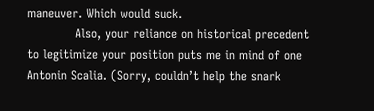maneuver. Which would suck.
            Also, your reliance on historical precedent to legitimize your position puts me in mind of one Antonin Scalia. (Sorry, couldn’t help the snark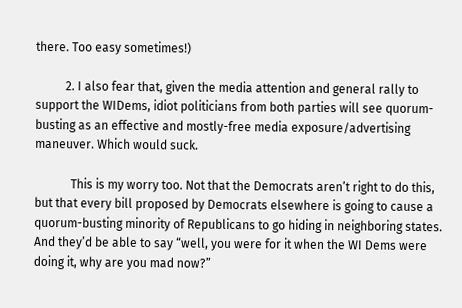there. Too easy sometimes!)

          2. I also fear that, given the media attention and general rally to support the WIDems, idiot politicians from both parties will see quorum-busting as an effective and mostly-free media exposure/advertising maneuver. Which would suck.

            This is my worry too. Not that the Democrats aren’t right to do this, but that every bill proposed by Democrats elsewhere is going to cause a quorum-busting minority of Republicans to go hiding in neighboring states. And they’d be able to say “well, you were for it when the WI Dems were doing it, why are you mad now?”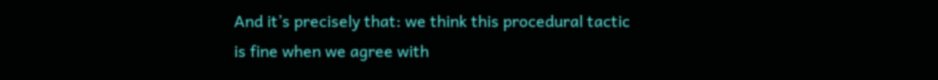And it’s precisely that: we think this procedural tactic is fine when we agree with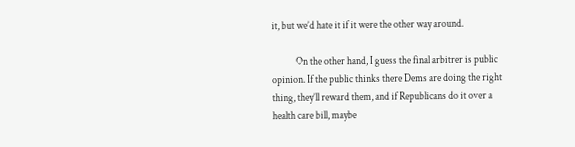it, but we’d hate it if it were the other way around.

            On the other hand, I guess the final arbitrer is public opinion. If the public thinks there Dems are doing the right thing, they’ll reward them, and if Republicans do it over a health care bill, maybe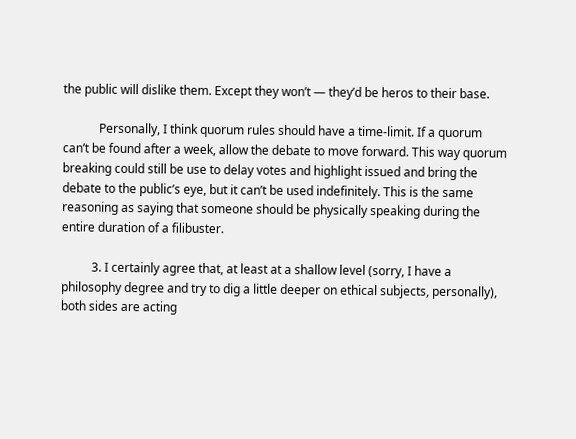the public will dislike them. Except they won’t — they’d be heros to their base.

            Personally, I think quorum rules should have a time-limit. If a quorum can’t be found after a week, allow the debate to move forward. This way quorum breaking could still be use to delay votes and highlight issued and bring the debate to the public’s eye, but it can’t be used indefinitely. This is the same reasoning as saying that someone should be physically speaking during the entire duration of a filibuster.

          3. I certainly agree that, at least at a shallow level (sorry, I have a philosophy degree and try to dig a little deeper on ethical subjects, personally), both sides are acting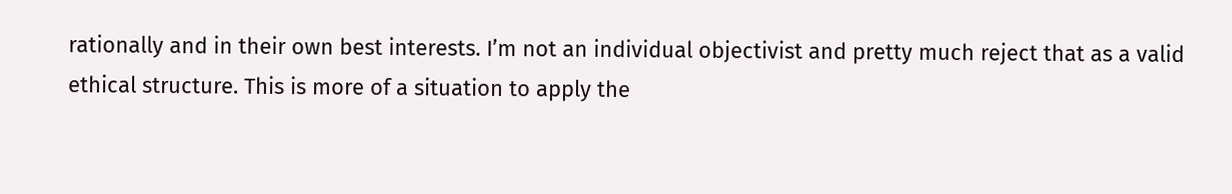rationally and in their own best interests. I’m not an individual objectivist and pretty much reject that as a valid ethical structure. This is more of a situation to apply the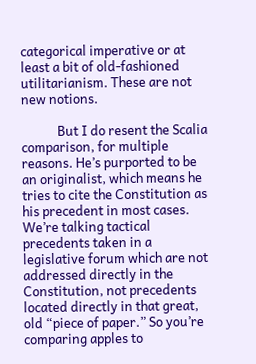categorical imperative or at least a bit of old-fashioned utilitarianism. These are not new notions.

            But I do resent the Scalia comparison, for multiple reasons. He’s purported to be an originalist, which means he tries to cite the Constitution as his precedent in most cases. We’re talking tactical precedents taken in a legislative forum which are not addressed directly in the Constitution, not precedents located directly in that great, old “piece of paper.” So you’re comparing apples to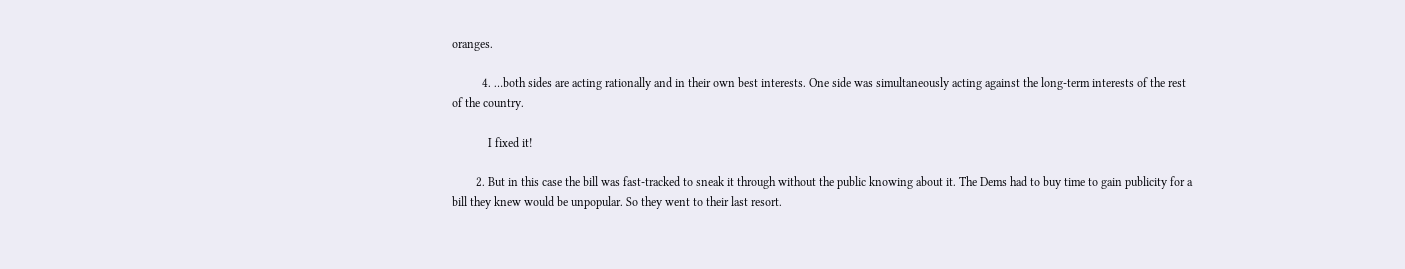oranges.

          4. …both sides are acting rationally and in their own best interests. One side was simultaneously acting against the long-term interests of the rest of the country.

            I fixed it!

        2. But in this case the bill was fast-tracked to sneak it through without the public knowing about it. The Dems had to buy time to gain publicity for a bill they knew would be unpopular. So they went to their last resort.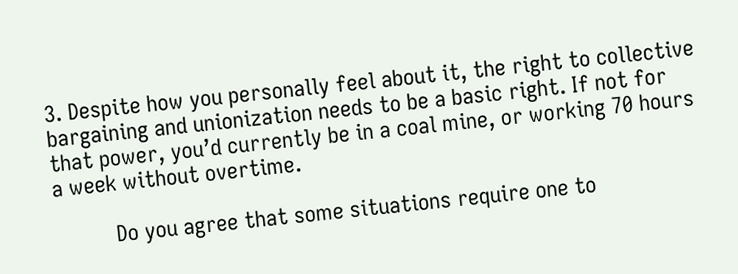3. Despite how you personally feel about it, the right to collective bargaining and unionization needs to be a basic right. If not for that power, you’d currently be in a coal mine, or working 70 hours a week without overtime.

          Do you agree that some situations require one to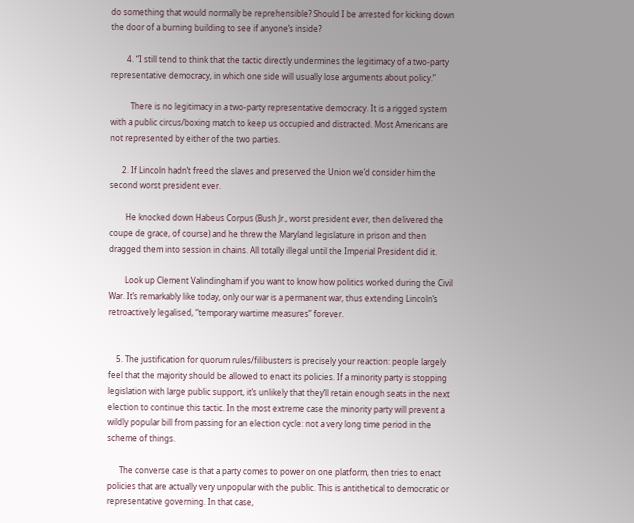do something that would normally be reprehensible? Should I be arrested for kicking down the door of a burning building to see if anyone’s inside?

        4. “I still tend to think that the tactic directly undermines the legitimacy of a two-party representative democracy, in which one side will usually lose arguments about policy.”

          There is no legitimacy in a two-party representative democracy. It is a rigged system with a public circus/boxing match to keep us occupied and distracted. Most Americans are not represented by either of the two parties.

      2. If Lincoln hadn’t freed the slaves and preserved the Union we’d consider him the second worst president ever.

        He knocked down Habeus Corpus (Bush Jr., worst president ever, then delivered the coupe de grace, of course) and he threw the Maryland legislature in prison and then dragged them into session in chains. All totally illegal until the Imperial President did it.

        Look up Clement Valindingham if you want to know how politics worked during the Civil War. It’s remarkably like today, only our war is a permanent war, thus extending Lincoln’s retroactively legalised, “temporary wartime measures” forever.


    5. The justification for quorum rules/filibusters is precisely your reaction: people largely feel that the majority should be allowed to enact its policies. If a minority party is stopping legislation with large public support, it’s unlikely that they’ll retain enough seats in the next election to continue this tactic. In the most extreme case the minority party will prevent a wildly popular bill from passing for an election cycle: not a very long time period in the scheme of things.

      The converse case is that a party comes to power on one platform, then tries to enact policies that are actually very unpopular with the public. This is antithetical to democratic or representative governing. In that case,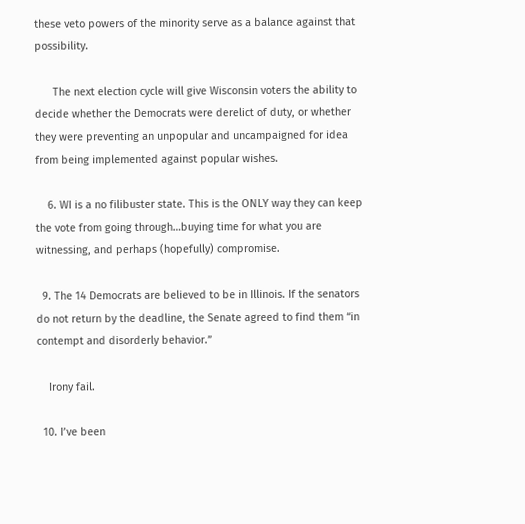these veto powers of the minority serve as a balance against that possibility.

      The next election cycle will give Wisconsin voters the ability to decide whether the Democrats were derelict of duty, or whether they were preventing an unpopular and uncampaigned for idea from being implemented against popular wishes.

    6. WI is a no filibuster state. This is the ONLY way they can keep the vote from going through…buying time for what you are witnessing, and perhaps (hopefully) compromise.

  9. The 14 Democrats are believed to be in Illinois. If the senators do not return by the deadline, the Senate agreed to find them “in contempt and disorderly behavior.”

    Irony fail.

  10. I’ve been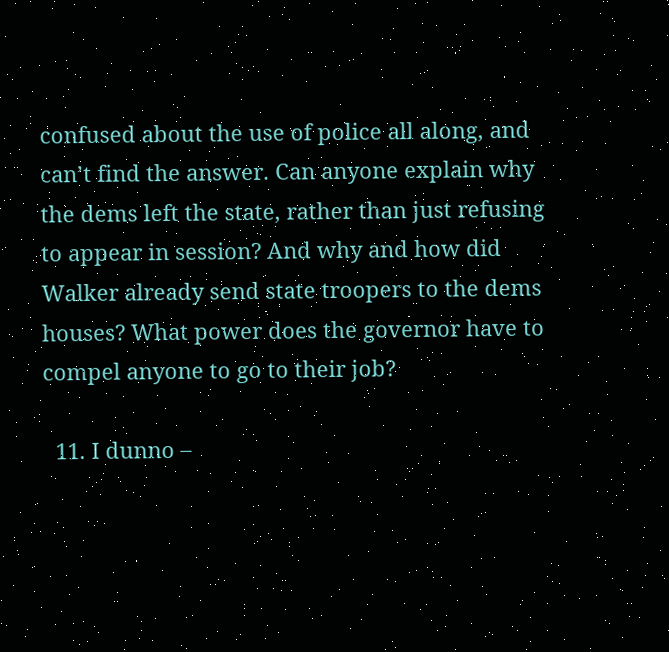confused about the use of police all along, and can’t find the answer. Can anyone explain why the dems left the state, rather than just refusing to appear in session? And why and how did Walker already send state troopers to the dems houses? What power does the governor have to compel anyone to go to their job?

  11. I dunno –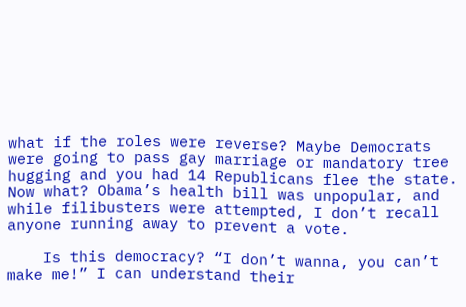what if the roles were reverse? Maybe Democrats were going to pass gay marriage or mandatory tree hugging and you had 14 Republicans flee the state. Now what? Obama’s health bill was unpopular, and while filibusters were attempted, I don’t recall anyone running away to prevent a vote.

    Is this democracy? “I don’t wanna, you can’t make me!” I can understand their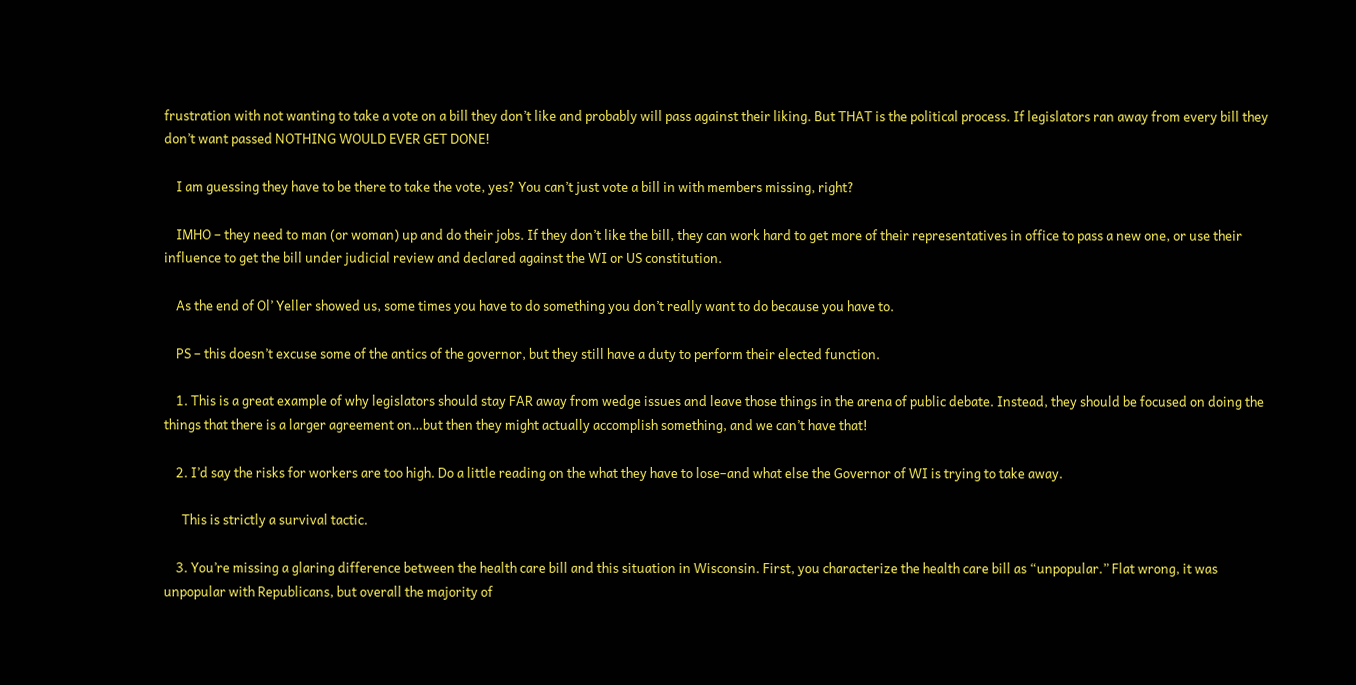frustration with not wanting to take a vote on a bill they don’t like and probably will pass against their liking. But THAT is the political process. If legislators ran away from every bill they don’t want passed NOTHING WOULD EVER GET DONE!

    I am guessing they have to be there to take the vote, yes? You can’t just vote a bill in with members missing, right?

    IMHO – they need to man (or woman) up and do their jobs. If they don’t like the bill, they can work hard to get more of their representatives in office to pass a new one, or use their influence to get the bill under judicial review and declared against the WI or US constitution.

    As the end of Ol’ Yeller showed us, some times you have to do something you don’t really want to do because you have to.

    PS – this doesn’t excuse some of the antics of the governor, but they still have a duty to perform their elected function.

    1. This is a great example of why legislators should stay FAR away from wedge issues and leave those things in the arena of public debate. Instead, they should be focused on doing the things that there is a larger agreement on…but then they might actually accomplish something, and we can’t have that!

    2. I’d say the risks for workers are too high. Do a little reading on the what they have to lose–and what else the Governor of WI is trying to take away.

      This is strictly a survival tactic.

    3. You’re missing a glaring difference between the health care bill and this situation in Wisconsin. First, you characterize the health care bill as “unpopular.” Flat wrong, it was unpopular with Republicans, but overall the majority of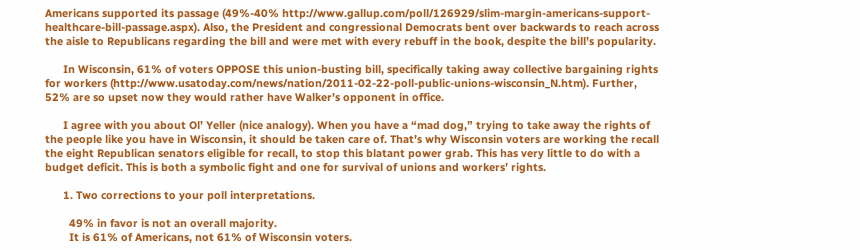Americans supported its passage (49%-40% http://www.gallup.com/poll/126929/slim-margin-americans-support-healthcare-bill-passage.aspx). Also, the President and congressional Democrats bent over backwards to reach across the aisle to Republicans regarding the bill and were met with every rebuff in the book, despite the bill’s popularity.

      In Wisconsin, 61% of voters OPPOSE this union-busting bill, specifically taking away collective bargaining rights for workers (http://www.usatoday.com/news/nation/2011-02-22-poll-public-unions-wisconsin_N.htm). Further, 52% are so upset now they would rather have Walker’s opponent in office.

      I agree with you about Ol’ Yeller (nice analogy). When you have a “mad dog,” trying to take away the rights of the people like you have in Wisconsin, it should be taken care of. That’s why Wisconsin voters are working the recall the eight Republican senators eligible for recall, to stop this blatant power grab. This has very little to do with a budget deficit. This is both a symbolic fight and one for survival of unions and workers’ rights.

      1. Two corrections to your poll interpretations.

        49% in favor is not an overall majority.
        It is 61% of Americans, not 61% of Wisconsin voters.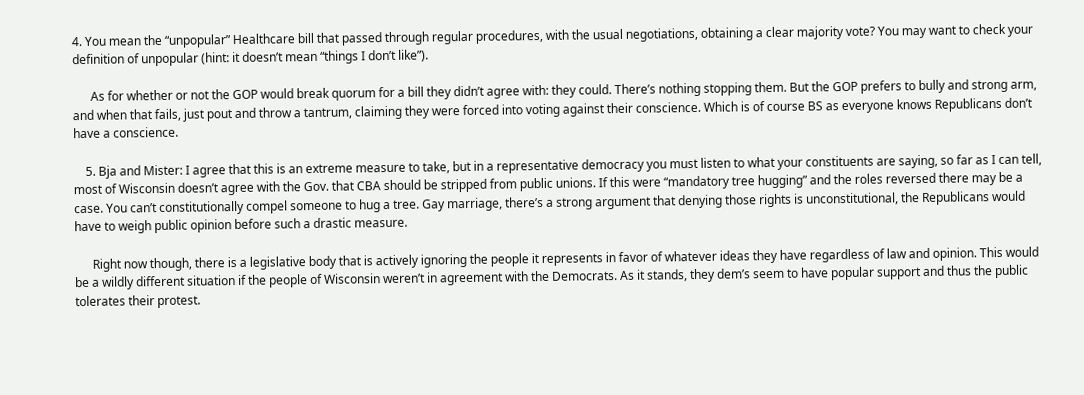4. You mean the “unpopular” Healthcare bill that passed through regular procedures, with the usual negotiations, obtaining a clear majority vote? You may want to check your definition of unpopular (hint: it doesn’t mean “things I don’t like”).

      As for whether or not the GOP would break quorum for a bill they didn’t agree with: they could. There’s nothing stopping them. But the GOP prefers to bully and strong arm, and when that fails, just pout and throw a tantrum, claiming they were forced into voting against their conscience. Which is of course BS as everyone knows Republicans don’t have a conscience.

    5. Bja and Mister: I agree that this is an extreme measure to take, but in a representative democracy you must listen to what your constituents are saying, so far as I can tell, most of Wisconsin doesn’t agree with the Gov. that CBA should be stripped from public unions. If this were “mandatory tree hugging” and the roles reversed there may be a case. You can’t constitutionally compel someone to hug a tree. Gay marriage, there’s a strong argument that denying those rights is unconstitutional, the Republicans would have to weigh public opinion before such a drastic measure.

      Right now though, there is a legislative body that is actively ignoring the people it represents in favor of whatever ideas they have regardless of law and opinion. This would be a wildly different situation if the people of Wisconsin weren’t in agreement with the Democrats. As it stands, they dem’s seem to have popular support and thus the public tolerates their protest.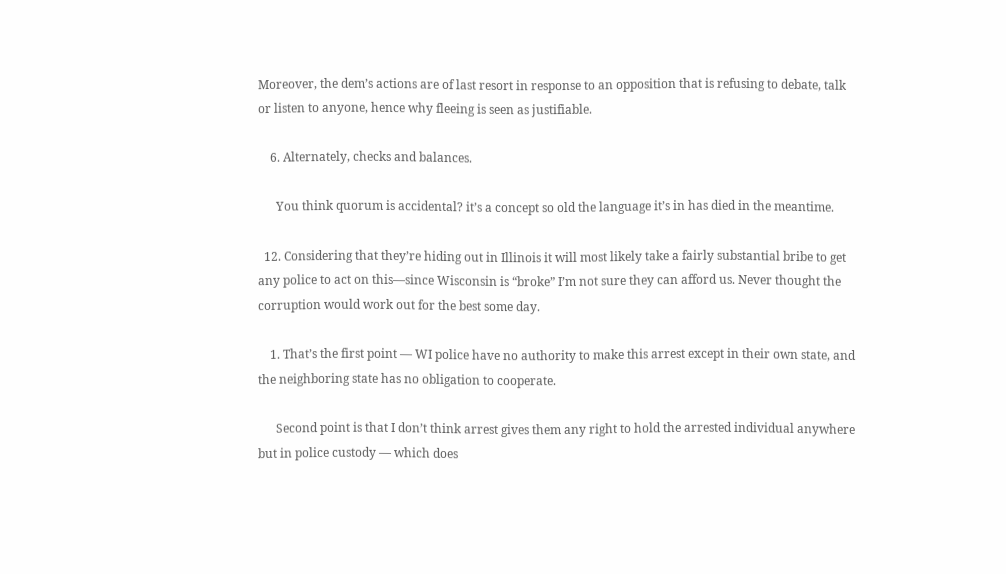Moreover, the dem’s actions are of last resort in response to an opposition that is refusing to debate, talk or listen to anyone, hence why fleeing is seen as justifiable.

    6. Alternately, checks and balances.

      You think quorum is accidental? it’s a concept so old the language it’s in has died in the meantime.

  12. Considering that they’re hiding out in Illinois it will most likely take a fairly substantial bribe to get any police to act on this—since Wisconsin is “broke” I’m not sure they can afford us. Never thought the corruption would work out for the best some day.

    1. That’s the first point — WI police have no authority to make this arrest except in their own state, and the neighboring state has no obligation to cooperate.

      Second point is that I don’t think arrest gives them any right to hold the arrested individual anywhere but in police custody — which does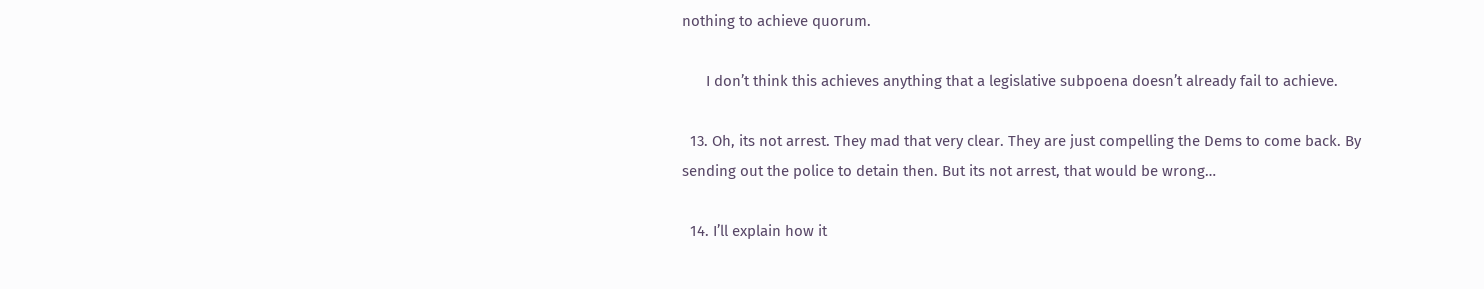nothing to achieve quorum.

      I don’t think this achieves anything that a legislative subpoena doesn’t already fail to achieve.

  13. Oh, its not arrest. They mad that very clear. They are just compelling the Dems to come back. By sending out the police to detain then. But its not arrest, that would be wrong…

  14. I’ll explain how it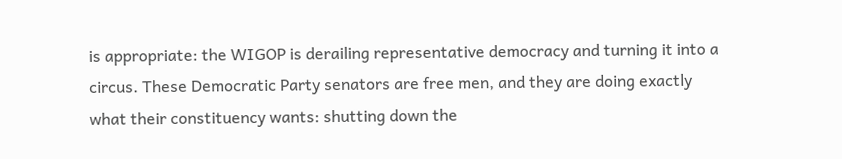is appropriate: the WIGOP is derailing representative democracy and turning it into a circus. These Democratic Party senators are free men, and they are doing exactly what their constituency wants: shutting down the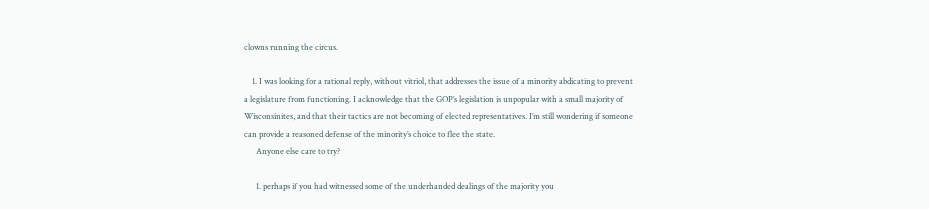clowns running the circus.

    1. I was looking for a rational reply, without vitriol, that addresses the issue of a minority abdicating to prevent a legislature from functioning. I acknowledge that the GOP’s legislation is unpopular with a small majority of Wisconsinites, and that their tactics are not becoming of elected representatives. I’m still wondering if someone can provide a reasoned defense of the minority’s choice to flee the state.
      Anyone else care to try?

      1. perhaps if you had witnessed some of the underhanded dealings of the majority you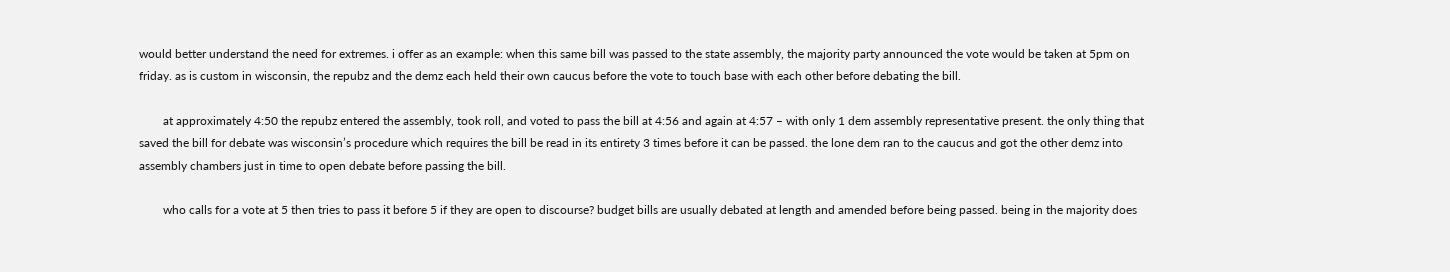would better understand the need for extremes. i offer as an example: when this same bill was passed to the state assembly, the majority party announced the vote would be taken at 5pm on friday. as is custom in wisconsin, the repubz and the demz each held their own caucus before the vote to touch base with each other before debating the bill.

        at approximately 4:50 the repubz entered the assembly, took roll, and voted to pass the bill at 4:56 and again at 4:57 – with only 1 dem assembly representative present. the only thing that saved the bill for debate was wisconsin’s procedure which requires the bill be read in its entirety 3 times before it can be passed. the lone dem ran to the caucus and got the other demz into assembly chambers just in time to open debate before passing the bill.

        who calls for a vote at 5 then tries to pass it before 5 if they are open to discourse? budget bills are usually debated at length and amended before being passed. being in the majority does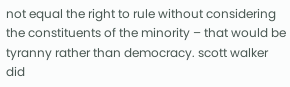not equal the right to rule without considering the constituents of the minority – that would be tyranny rather than democracy. scott walker did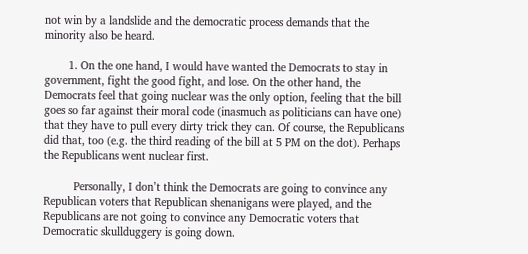not win by a landslide and the democratic process demands that the minority also be heard.

        1. On the one hand, I would have wanted the Democrats to stay in government, fight the good fight, and lose. On the other hand, the Democrats feel that going nuclear was the only option, feeling that the bill goes so far against their moral code (inasmuch as politicians can have one) that they have to pull every dirty trick they can. Of course, the Republicans did that, too (e.g. the third reading of the bill at 5 PM on the dot). Perhaps the Republicans went nuclear first.

          Personally, I don’t think the Democrats are going to convince any Republican voters that Republican shenanigans were played, and the Republicans are not going to convince any Democratic voters that Democratic skullduggery is going down.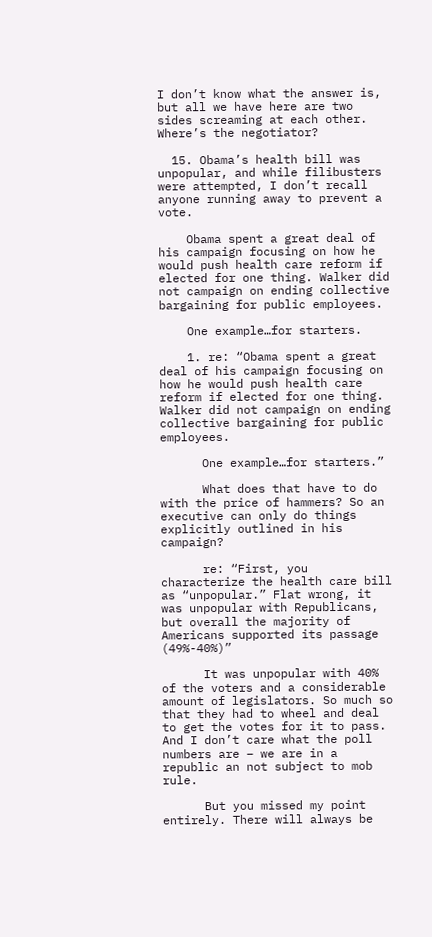I don’t know what the answer is, but all we have here are two sides screaming at each other. Where’s the negotiator?

  15. Obama’s health bill was unpopular, and while filibusters were attempted, I don’t recall anyone running away to prevent a vote.

    Obama spent a great deal of his campaign focusing on how he would push health care reform if elected for one thing. Walker did not campaign on ending collective bargaining for public employees.

    One example…for starters.

    1. re: “Obama spent a great deal of his campaign focusing on how he would push health care reform if elected for one thing. Walker did not campaign on ending collective bargaining for public employees.

      One example…for starters.”

      What does that have to do with the price of hammers? So an executive can only do things explicitly outlined in his campaign?

      re: “First, you characterize the health care bill as “unpopular.” Flat wrong, it was unpopular with Republicans, but overall the majority of Americans supported its passage (49%-40%)”

      It was unpopular with 40% of the voters and a considerable amount of legislators. So much so that they had to wheel and deal to get the votes for it to pass. And I don’t care what the poll numbers are – we are in a republic an not subject to mob rule.

      But you missed my point entirely. There will always be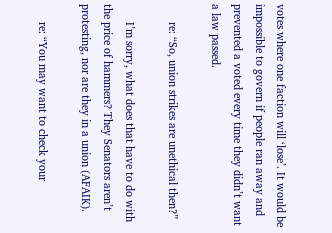votes where one faction will ‘lose’. It would be impossible to govern if people ran away and prevented a voted every time they didn’t want a law passed.

      re: “So, union strikes are unethical then?”

      I’m sorry, what does that have to do with the price of hammers? They Senators aren’t protesting, nor are they in a union (AFAIK).

      re: “You may want to check your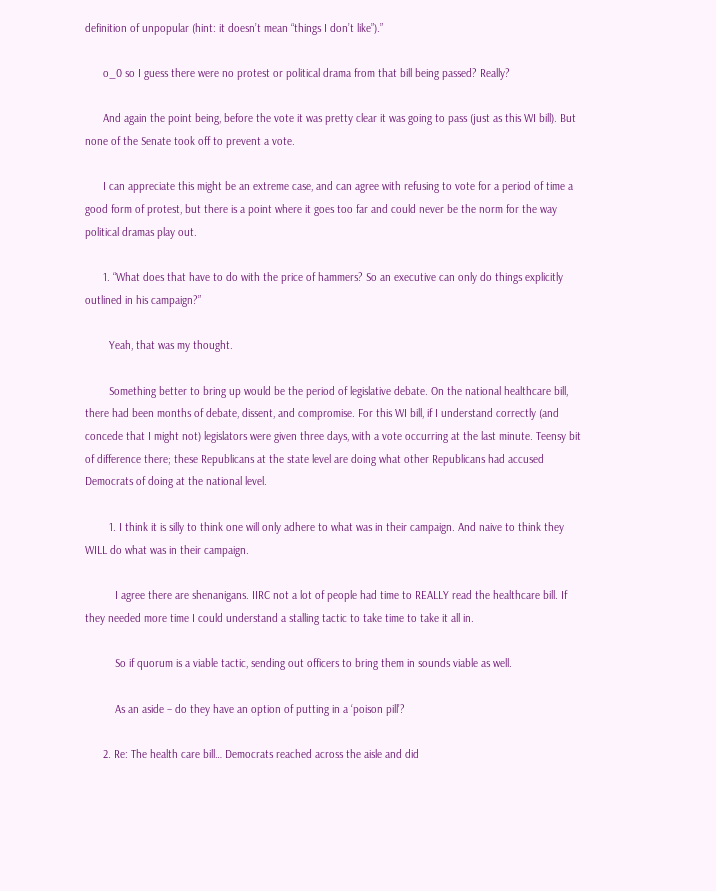definition of unpopular (hint: it doesn’t mean “things I don’t like”).”

      o_0 so I guess there were no protest or political drama from that bill being passed? Really?

      And again the point being, before the vote it was pretty clear it was going to pass (just as this WI bill). But none of the Senate took off to prevent a vote.

      I can appreciate this might be an extreme case, and can agree with refusing to vote for a period of time a good form of protest, but there is a point where it goes too far and could never be the norm for the way political dramas play out.

      1. “What does that have to do with the price of hammers? So an executive can only do things explicitly outlined in his campaign?”

        Yeah, that was my thought.

        Something better to bring up would be the period of legislative debate. On the national healthcare bill, there had been months of debate, dissent, and compromise. For this WI bill, if I understand correctly (and concede that I might not) legislators were given three days, with a vote occurring at the last minute. Teensy bit of difference there; these Republicans at the state level are doing what other Republicans had accused Democrats of doing at the national level.

        1. I think it is silly to think one will only adhere to what was in their campaign. And naive to think they WILL do what was in their campaign.

          I agree there are shenanigans. IIRC not a lot of people had time to REALLY read the healthcare bill. If they needed more time I could understand a stalling tactic to take time to take it all in.

          So if quorum is a viable tactic, sending out officers to bring them in sounds viable as well.

          As an aside – do they have an option of putting in a ‘poison pill’?

      2. Re: The health care bill… Democrats reached across the aisle and did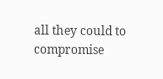all they could to compromise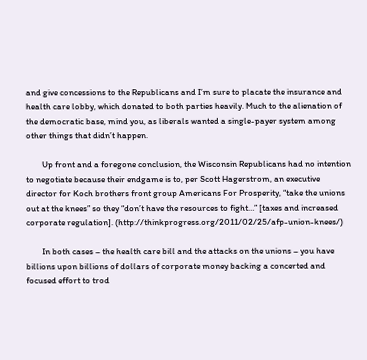and give concessions to the Republicans and I’m sure to placate the insurance and health care lobby, which donated to both parties heavily. Much to the alienation of the democratic base, mind you, as liberals wanted a single-payer system among other things that didn’t happen.

        Up front and a foregone conclusion, the Wisconsin Republicans had no intention to negotiate because their endgame is to, per Scott Hagerstrom, an executive director for Koch brothers front group Americans For Prosperity, “take the unions out at the knees” so they “don’t have the resources to fight…” [taxes and increased corporate regulation]. (http://thinkprogress.org/2011/02/25/afp-union-knees/)

        In both cases – the health care bill and the attacks on the unions – you have billions upon billions of dollars of corporate money backing a concerted and focused effort to trod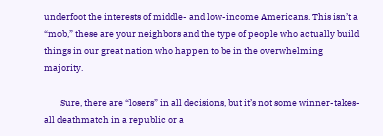underfoot the interests of middle- and low-income Americans. This isn’t a “mob,” these are your neighbors and the type of people who actually build things in our great nation who happen to be in the overwhelming majority.

        Sure, there are “losers” in all decisions, but it’s not some winner-takes-all deathmatch in a republic or a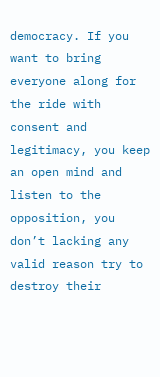democracy. If you want to bring everyone along for the ride with consent and legitimacy, you keep an open mind and listen to the opposition, you don’t lacking any valid reason try to destroy their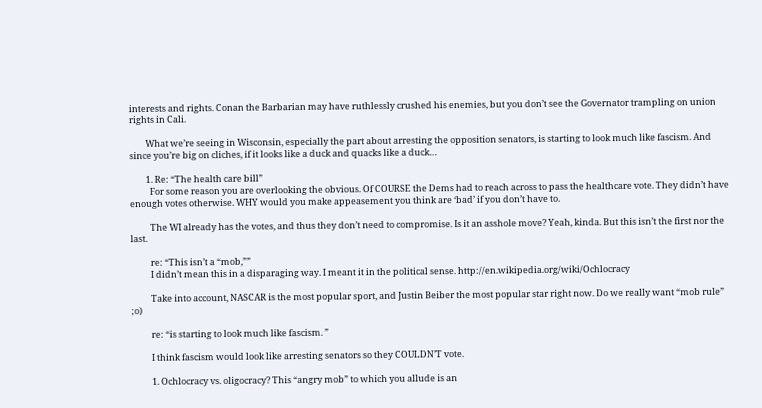interests and rights. Conan the Barbarian may have ruthlessly crushed his enemies, but you don’t see the Governator trampling on union rights in Cali.

        What we’re seeing in Wisconsin, especially the part about arresting the opposition senators, is starting to look much like fascism. And since you’re big on cliches, if it looks like a duck and quacks like a duck…

        1. Re: “The health care bill”
          For some reason you are overlooking the obvious. Of COURSE the Dems had to reach across to pass the healthcare vote. They didn’t have enough votes otherwise. WHY would you make appeasement you think are ‘bad’ if you don’t have to.

          The WI already has the votes, and thus they don’t need to compromise. Is it an asshole move? Yeah, kinda. But this isn’t the first nor the last.

          re: “This isn’t a “mob,””
          I didn’t mean this in a disparaging way. I meant it in the political sense. http://en.wikipedia.org/wiki/Ochlocracy

          Take into account, NASCAR is the most popular sport, and Justin Beiber the most popular star right now. Do we really want “mob rule” ;o)

          re: “is starting to look much like fascism. ”

          I think fascism would look like arresting senators so they COULDN’T vote.

          1. Ochlocracy vs. oligocracy? This “angry mob” to which you allude is an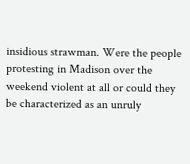insidious strawman. Were the people protesting in Madison over the weekend violent at all or could they be characterized as an unruly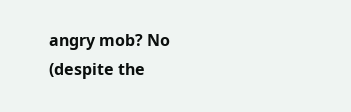angry mob? No (despite the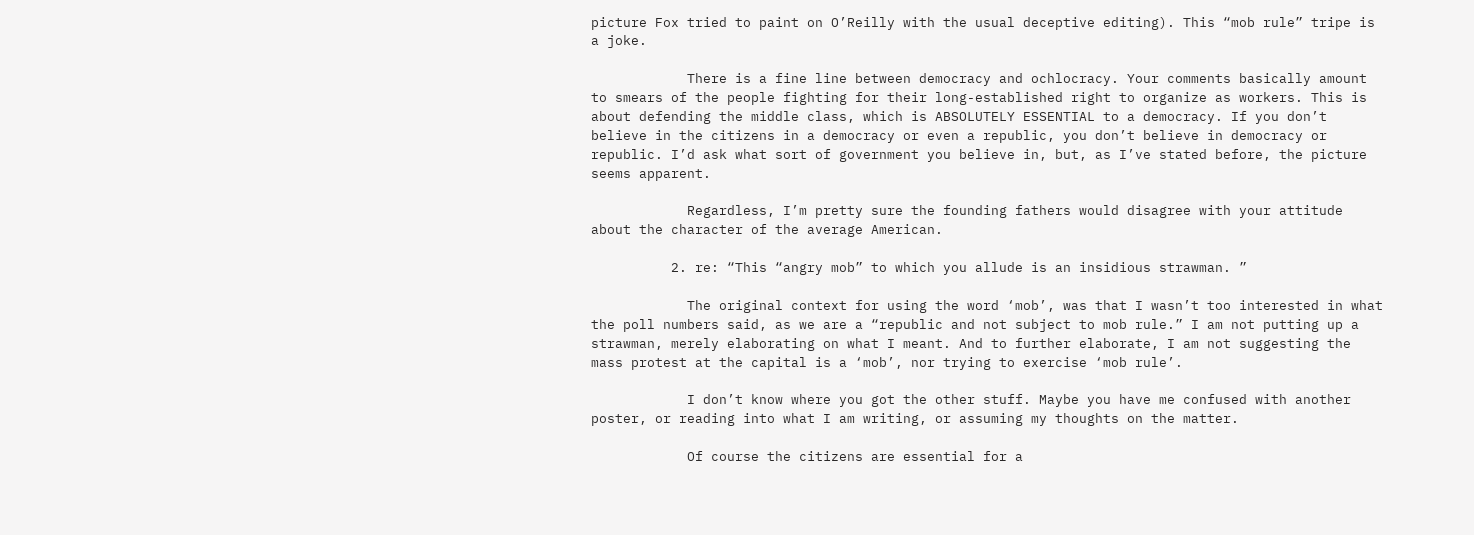picture Fox tried to paint on O’Reilly with the usual deceptive editing). This “mob rule” tripe is a joke.

            There is a fine line between democracy and ochlocracy. Your comments basically amount to smears of the people fighting for their long-established right to organize as workers. This is about defending the middle class, which is ABSOLUTELY ESSENTIAL to a democracy. If you don’t believe in the citizens in a democracy or even a republic, you don’t believe in democracy or republic. I’d ask what sort of government you believe in, but, as I’ve stated before, the picture seems apparent.

            Regardless, I’m pretty sure the founding fathers would disagree with your attitude about the character of the average American.

          2. re: “This “angry mob” to which you allude is an insidious strawman. ”

            The original context for using the word ‘mob’, was that I wasn’t too interested in what the poll numbers said, as we are a “republic and not subject to mob rule.” I am not putting up a strawman, merely elaborating on what I meant. And to further elaborate, I am not suggesting the mass protest at the capital is a ‘mob’, nor trying to exercise ‘mob rule’.

            I don’t know where you got the other stuff. Maybe you have me confused with another poster, or reading into what I am writing, or assuming my thoughts on the matter.

            Of course the citizens are essential for a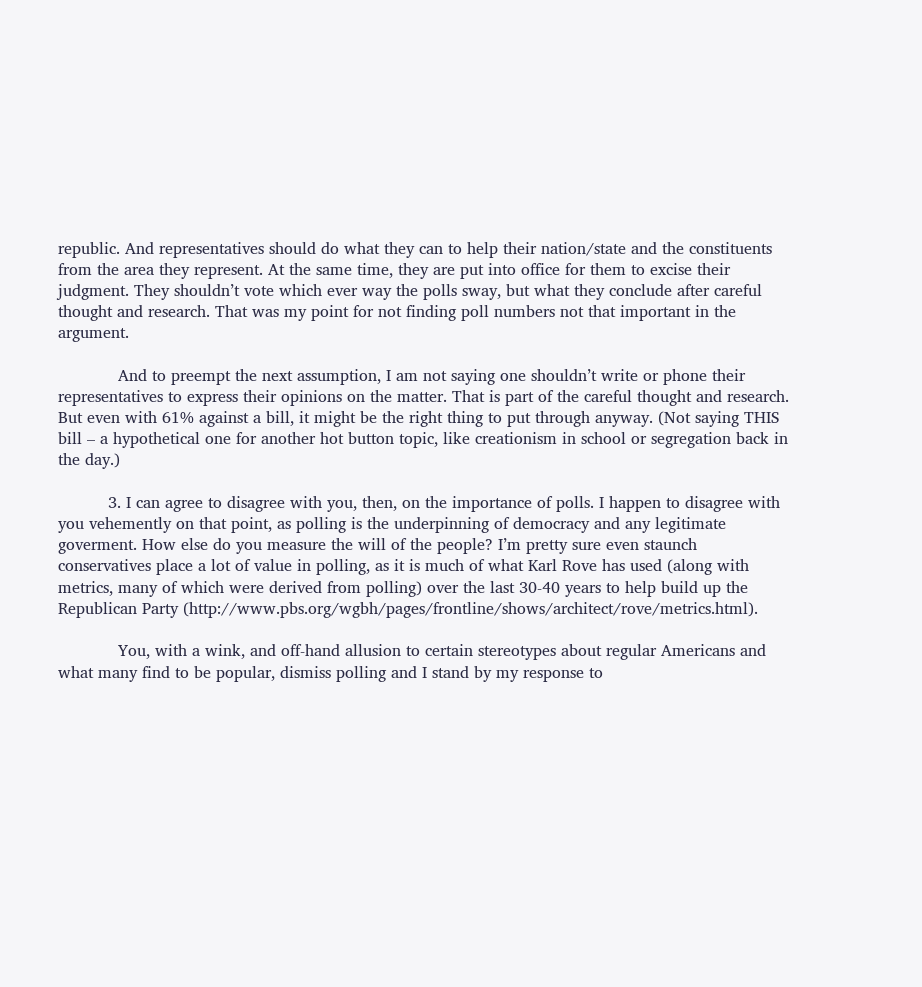republic. And representatives should do what they can to help their nation/state and the constituents from the area they represent. At the same time, they are put into office for them to excise their judgment. They shouldn’t vote which ever way the polls sway, but what they conclude after careful thought and research. That was my point for not finding poll numbers not that important in the argument.

            And to preempt the next assumption, I am not saying one shouldn’t write or phone their representatives to express their opinions on the matter. That is part of the careful thought and research. But even with 61% against a bill, it might be the right thing to put through anyway. (Not saying THIS bill – a hypothetical one for another hot button topic, like creationism in school or segregation back in the day.)

          3. I can agree to disagree with you, then, on the importance of polls. I happen to disagree with you vehemently on that point, as polling is the underpinning of democracy and any legitimate goverment. How else do you measure the will of the people? I’m pretty sure even staunch conservatives place a lot of value in polling, as it is much of what Karl Rove has used (along with metrics, many of which were derived from polling) over the last 30-40 years to help build up the Republican Party (http://www.pbs.org/wgbh/pages/frontline/shows/architect/rove/metrics.html).

            You, with a wink, and off-hand allusion to certain stereotypes about regular Americans and what many find to be popular, dismiss polling and I stand by my response to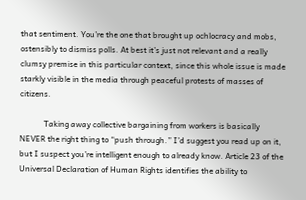that sentiment. You’re the one that brought up ochlocracy and mobs, ostensibly to dismiss polls. At best it’s just not relevant and a really clumsy premise in this particular context, since this whole issue is made starkly visible in the media through peaceful protests of masses of citizens.

            Taking away collective bargaining from workers is basically NEVER the right thing to “push through.” I’d suggest you read up on it, but I suspect you’re intelligent enough to already know. Article 23 of the Universal Declaration of Human Rights identifies the ability to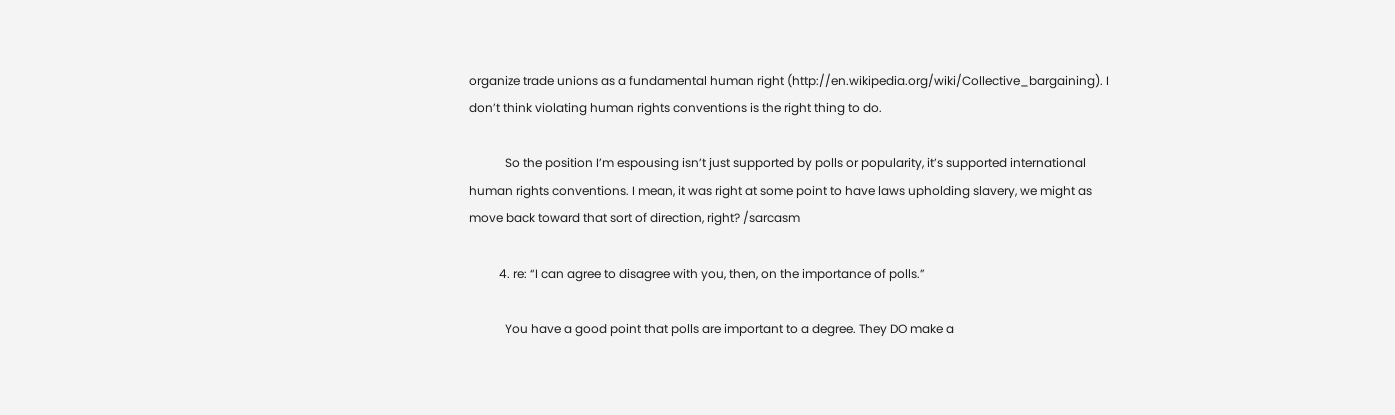organize trade unions as a fundamental human right (http://en.wikipedia.org/wiki/Collective_bargaining). I don’t think violating human rights conventions is the right thing to do.

            So the position I’m espousing isn’t just supported by polls or popularity, it’s supported international human rights conventions. I mean, it was right at some point to have laws upholding slavery, we might as move back toward that sort of direction, right? /sarcasm

          4. re: “I can agree to disagree with you, then, on the importance of polls.”

            You have a good point that polls are important to a degree. They DO make a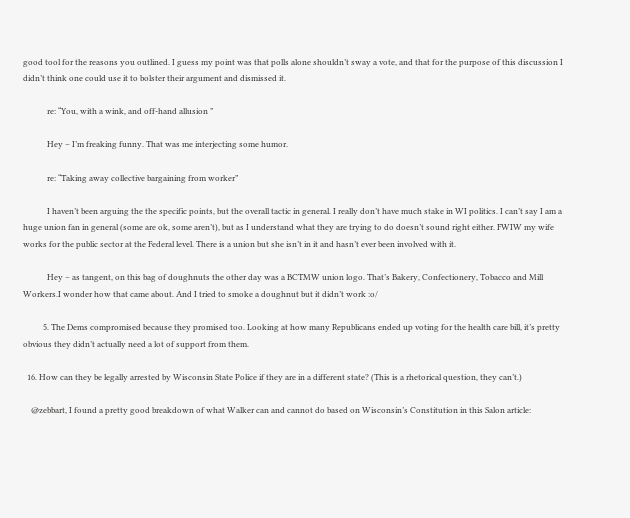good tool for the reasons you outlined. I guess my point was that polls alone shouldn’t sway a vote, and that for the purpose of this discussion I didn’t think one could use it to bolster their argument and dismissed it.

            re: “You, with a wink, and off-hand allusion ”

            Hey – I’m freaking funny. That was me interjecting some humor.

            re: “Taking away collective bargaining from worker”

            I haven’t been arguing the the specific points, but the overall tactic in general. I really don’t have much stake in WI politics. I can’t say I am a huge union fan in general (some are ok, some aren’t), but as I understand what they are trying to do doesn’t sound right either. FWIW my wife works for the public sector at the Federal level. There is a union but she isn’t in it and hasn’t ever been involved with it.

            Hey – as tangent, on this bag of doughnuts the other day was a BCTMW union logo. That’s Bakery, Confectionery, Tobacco and Mill Workers.I wonder how that came about. And I tried to smoke a doughnut but it didn’t work :o/

          5. The Dems compromised because they promised too. Looking at how many Republicans ended up voting for the health care bill, it’s pretty obvious they didn’t actually need a lot of support from them.

  16. How can they be legally arrested by Wisconsin State Police if they are in a different state? (This is a rhetorical question, they can’t.)

    @zebbart, I found a pretty good breakdown of what Walker can and cannot do based on Wisconsin’s Constitution in this Salon article: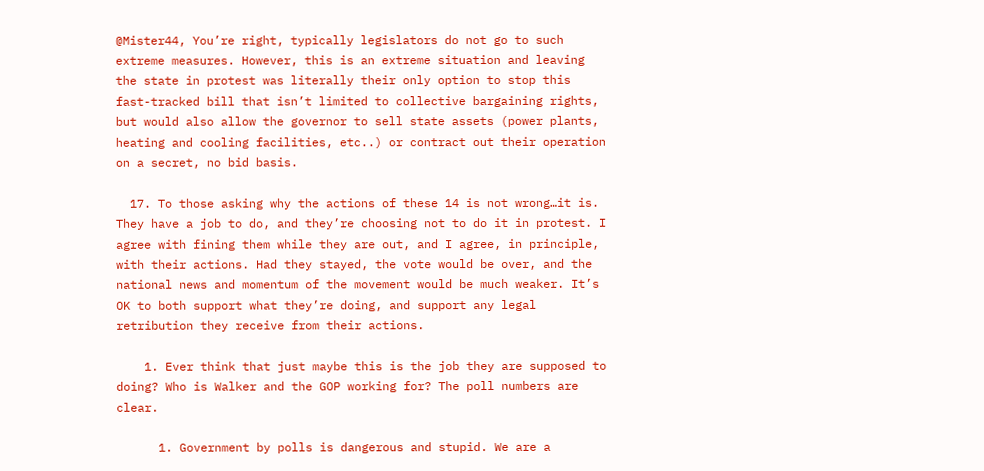@Mister44, You’re right, typically legislators do not go to such extreme measures. However, this is an extreme situation and leaving the state in protest was literally their only option to stop this fast-tracked bill that isn’t limited to collective bargaining rights, but would also allow the governor to sell state assets (power plants, heating and cooling facilities, etc..) or contract out their operation on a secret, no bid basis.

  17. To those asking why the actions of these 14 is not wrong…it is. They have a job to do, and they’re choosing not to do it in protest. I agree with fining them while they are out, and I agree, in principle, with their actions. Had they stayed, the vote would be over, and the national news and momentum of the movement would be much weaker. It’s OK to both support what they’re doing, and support any legal retribution they receive from their actions.

    1. Ever think that just maybe this is the job they are supposed to doing? Who is Walker and the GOP working for? The poll numbers are clear.

      1. Government by polls is dangerous and stupid. We are a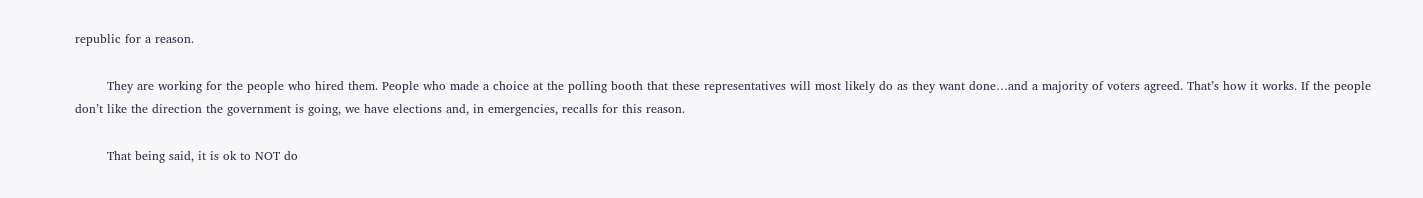republic for a reason.

        They are working for the people who hired them. People who made a choice at the polling booth that these representatives will most likely do as they want done…and a majority of voters agreed. That’s how it works. If the people don’t like the direction the government is going, we have elections and, in emergencies, recalls for this reason.

        That being said, it is ok to NOT do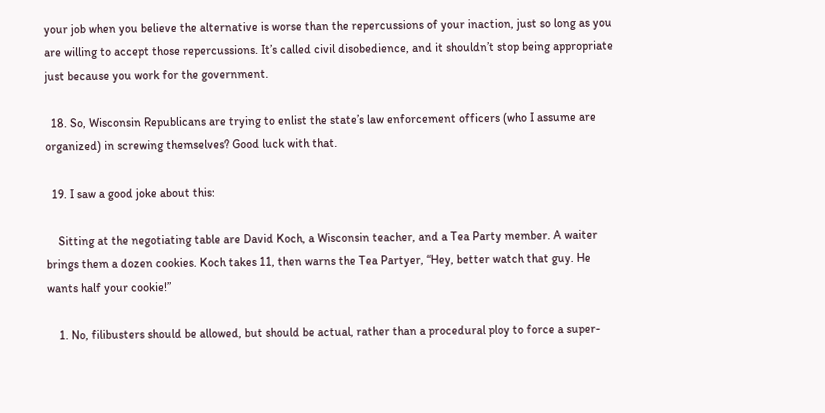your job when you believe the alternative is worse than the repercussions of your inaction, just so long as you are willing to accept those repercussions. It’s called civil disobedience, and it shouldn’t stop being appropriate just because you work for the government.

  18. So, Wisconsin Republicans are trying to enlist the state’s law enforcement officers (who I assume are organized) in screwing themselves? Good luck with that.

  19. I saw a good joke about this:

    Sitting at the negotiating table are David Koch, a Wisconsin teacher, and a Tea Party member. A waiter brings them a dozen cookies. Koch takes 11, then warns the Tea Partyer, “Hey, better watch that guy. He wants half your cookie!”

    1. No, filibusters should be allowed, but should be actual, rather than a procedural ploy to force a super-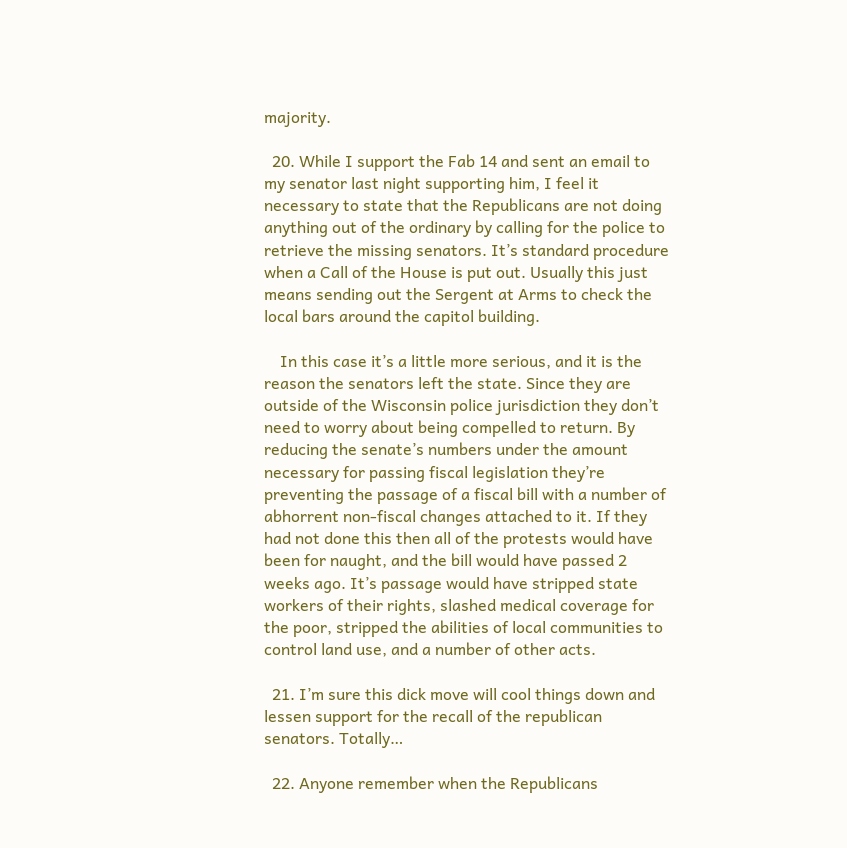majority.

  20. While I support the Fab 14 and sent an email to my senator last night supporting him, I feel it necessary to state that the Republicans are not doing anything out of the ordinary by calling for the police to retrieve the missing senators. It’s standard procedure when a Call of the House is put out. Usually this just means sending out the Sergent at Arms to check the local bars around the capitol building.

    In this case it’s a little more serious, and it is the reason the senators left the state. Since they are outside of the Wisconsin police jurisdiction they don’t need to worry about being compelled to return. By reducing the senate’s numbers under the amount necessary for passing fiscal legislation they’re preventing the passage of a fiscal bill with a number of abhorrent non-fiscal changes attached to it. If they had not done this then all of the protests would have been for naught, and the bill would have passed 2 weeks ago. It’s passage would have stripped state workers of their rights, slashed medical coverage for the poor, stripped the abilities of local communities to control land use, and a number of other acts.

  21. I’m sure this dick move will cool things down and lessen support for the recall of the republican senators. Totally…

  22. Anyone remember when the Republicans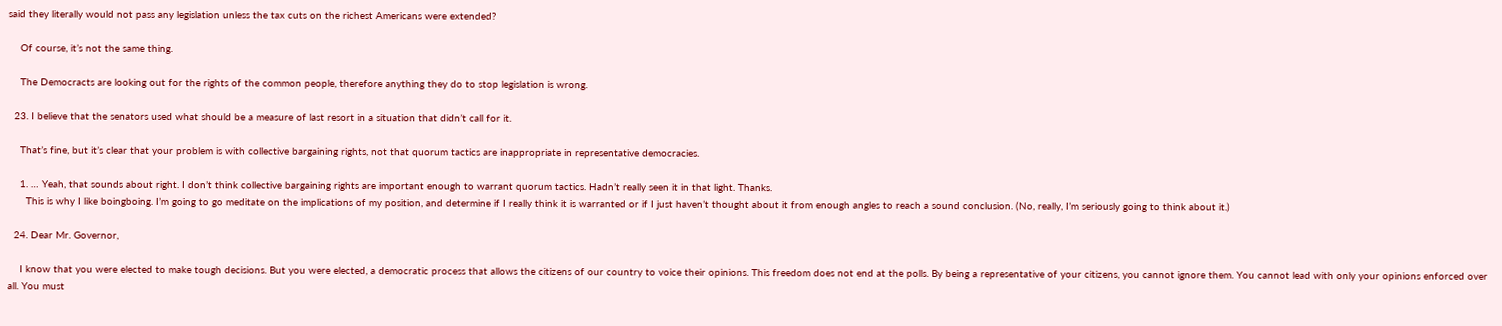said they literally would not pass any legislation unless the tax cuts on the richest Americans were extended?

    Of course, it’s not the same thing.

    The Democracts are looking out for the rights of the common people, therefore anything they do to stop legislation is wrong.

  23. I believe that the senators used what should be a measure of last resort in a situation that didn’t call for it.

    That’s fine, but it’s clear that your problem is with collective bargaining rights, not that quorum tactics are inappropriate in representative democracies.

    1. … Yeah, that sounds about right. I don’t think collective bargaining rights are important enough to warrant quorum tactics. Hadn’t really seen it in that light. Thanks.
      This is why I like boingboing. I’m going to go meditate on the implications of my position, and determine if I really think it is warranted or if I just haven’t thought about it from enough angles to reach a sound conclusion. (No, really, I’m seriously going to think about it.)

  24. Dear Mr. Governor,

    I know that you were elected to make tough decisions. But you were elected, a democratic process that allows the citizens of our country to voice their opinions. This freedom does not end at the polls. By being a representative of your citizens, you cannot ignore them. You cannot lead with only your opinions enforced over all. You must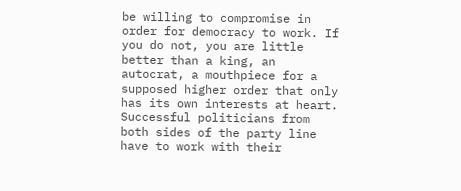be willing to compromise in order for democracy to work. If you do not, you are little better than a king, an autocrat, a mouthpiece for a supposed higher order that only has its own interests at heart. Successful politicians from both sides of the party line have to work with their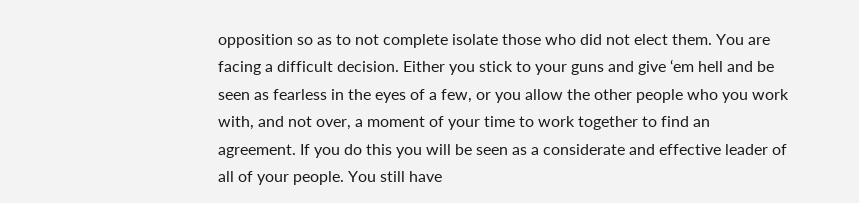opposition so as to not complete isolate those who did not elect them. You are facing a difficult decision. Either you stick to your guns and give ‘em hell and be seen as fearless in the eyes of a few, or you allow the other people who you work with, and not over, a moment of your time to work together to find an agreement. If you do this you will be seen as a considerate and effective leader of all of your people. You still have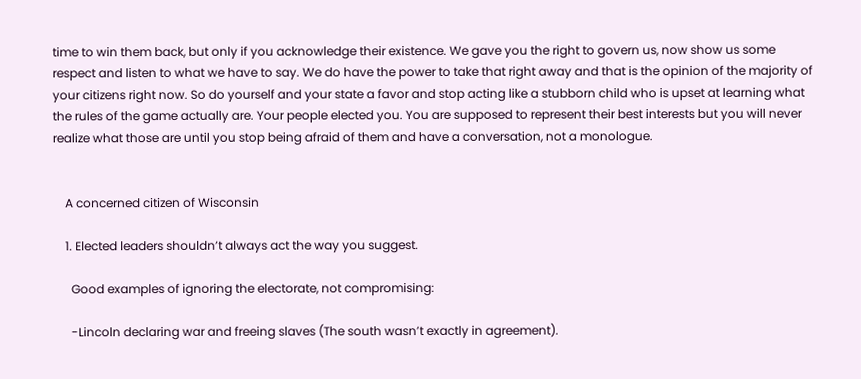time to win them back, but only if you acknowledge their existence. We gave you the right to govern us, now show us some respect and listen to what we have to say. We do have the power to take that right away and that is the opinion of the majority of your citizens right now. So do yourself and your state a favor and stop acting like a stubborn child who is upset at learning what the rules of the game actually are. Your people elected you. You are supposed to represent their best interests but you will never realize what those are until you stop being afraid of them and have a conversation, not a monologue.


    A concerned citizen of Wisconsin

    1. Elected leaders shouldn’t always act the way you suggest.

      Good examples of ignoring the electorate, not compromising:

      -Lincoln declaring war and freeing slaves (The south wasn’t exactly in agreement).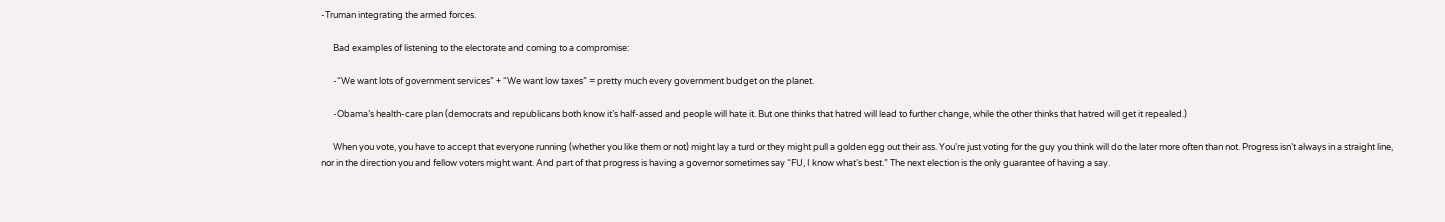-Truman integrating the armed forces.

      Bad examples of listening to the electorate and coming to a compromise:

      -“We want lots of government services” + “We want low taxes” = pretty much every government budget on the planet.

      -Obama’s health-care plan (democrats and republicans both know it’s half-assed and people will hate it. But one thinks that hatred will lead to further change, while the other thinks that hatred will get it repealed.)

      When you vote, you have to accept that everyone running (whether you like them or not) might lay a turd or they might pull a golden egg out their ass. You’re just voting for the guy you think will do the later more often than not. Progress isn’t always in a straight line, nor in the direction you and fellow voters might want. And part of that progress is having a governor sometimes say “FU, I know what’s best.” The next election is the only guarantee of having a say.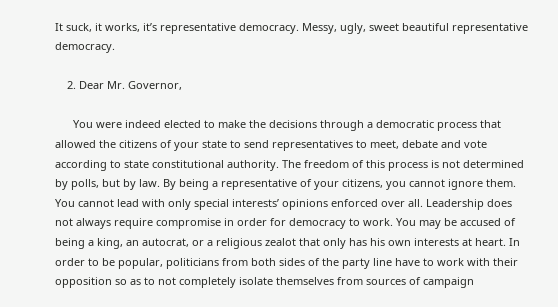It suck, it works, it’s representative democracy. Messy, ugly, sweet beautiful representative democracy.

    2. Dear Mr. Governor,

      You were indeed elected to make the decisions through a democratic process that allowed the citizens of your state to send representatives to meet, debate and vote according to state constitutional authority. The freedom of this process is not determined by polls, but by law. By being a representative of your citizens, you cannot ignore them. You cannot lead with only special interests’ opinions enforced over all. Leadership does not always require compromise in order for democracy to work. You may be accused of being a king, an autocrat, or a religious zealot that only has his own interests at heart. In order to be popular, politicians from both sides of the party line have to work with their opposition so as to not completely isolate themselves from sources of campaign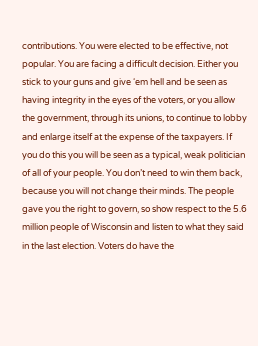contributions. You were elected to be effective, not popular. You are facing a difficult decision. Either you stick to your guns and give ‘em hell and be seen as having integrity in the eyes of the voters, or you allow the government, through its unions, to continue to lobby and enlarge itself at the expense of the taxpayers. If you do this you will be seen as a typical, weak politician of all of your people. You don’t need to win them back, because you will not change their minds. The people gave you the right to govern, so show respect to the 5.6 million people of Wisconsin and listen to what they said in the last election. Voters do have the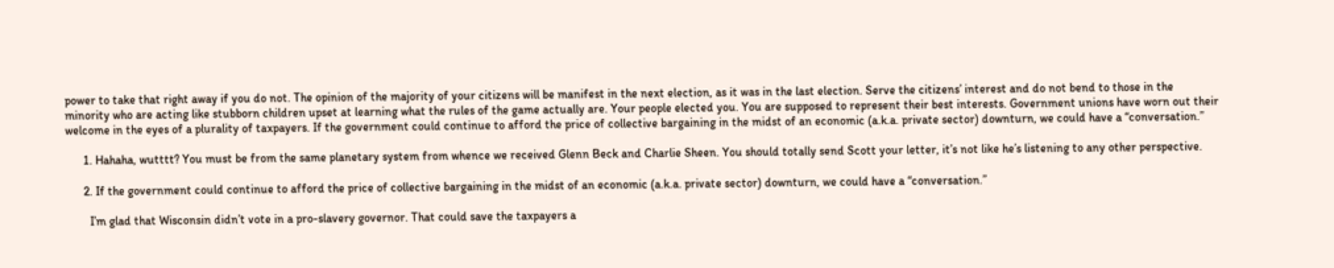power to take that right away if you do not. The opinion of the majority of your citizens will be manifest in the next election, as it was in the last election. Serve the citizens’ interest and do not bend to those in the minority who are acting like stubborn children upset at learning what the rules of the game actually are. Your people elected you. You are supposed to represent their best interests. Government unions have worn out their welcome in the eyes of a plurality of taxpayers. If the government could continue to afford the price of collective bargaining in the midst of an economic (a.k.a. private sector) downturn, we could have a “conversation.”

      1. Hahaha, wutttt? You must be from the same planetary system from whence we received Glenn Beck and Charlie Sheen. You should totally send Scott your letter, it’s not like he’s listening to any other perspective.

      2. If the government could continue to afford the price of collective bargaining in the midst of an economic (a.k.a. private sector) downturn, we could have a “conversation.”

        I’m glad that Wisconsin didn’t vote in a pro-slavery governor. That could save the taxpayers a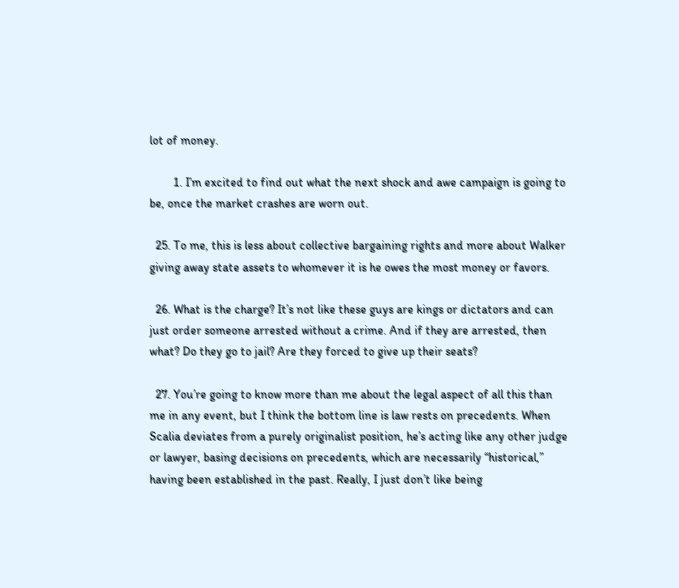lot of money.

        1. I’m excited to find out what the next shock and awe campaign is going to be, once the market crashes are worn out.

  25. To me, this is less about collective bargaining rights and more about Walker giving away state assets to whomever it is he owes the most money or favors.

  26. What is the charge? It’s not like these guys are kings or dictators and can just order someone arrested without a crime. And if they are arrested, then what? Do they go to jail? Are they forced to give up their seats?

  27. You’re going to know more than me about the legal aspect of all this than me in any event, but I think the bottom line is law rests on precedents. When Scalia deviates from a purely originalist position, he’s acting like any other judge or lawyer, basing decisions on precedents, which are necessarily “historical,” having been established in the past. Really, I just don’t like being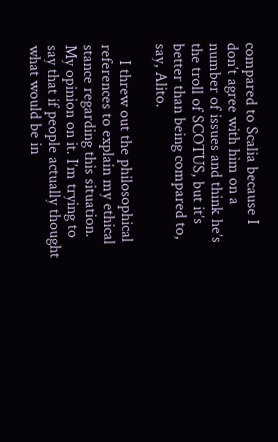compared to Scalia because I don’t agree with him on a number of issues and think he’s the troll of SCOTUS, but it’s better than being compared to, say, Alito.

    I threw out the philosophical references to explain my ethical stance regarding this situation. My opinion on it. I’m trying to say that if people actually thought what would be in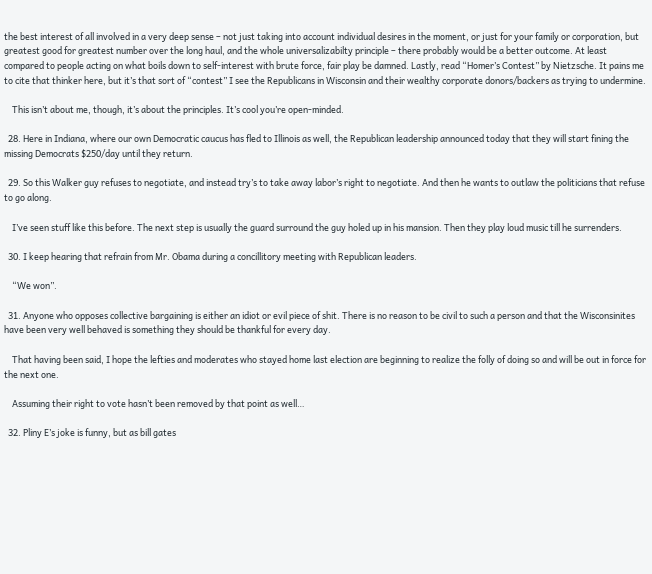the best interest of all involved in a very deep sense – not just taking into account individual desires in the moment, or just for your family or corporation, but greatest good for greatest number over the long haul, and the whole universalizabilty principle – there probably would be a better outcome. At least compared to people acting on what boils down to self-interest with brute force, fair play be damned. Lastly, read “Homer’s Contest” by Nietzsche. It pains me to cite that thinker here, but it’s that sort of “contest” I see the Republicans in Wisconsin and their wealthy corporate donors/backers as trying to undermine.

    This isn’t about me, though, it’s about the principles. It’s cool you’re open-minded.

  28. Here in Indiana, where our own Democratic caucus has fled to Illinois as well, the Republican leadership announced today that they will start fining the missing Democrats $250/day until they return.

  29. So this Walker guy refuses to negotiate, and instead try’s to take away labor’s right to negotiate. And then he wants to outlaw the politicians that refuse to go along.

    I’ve seen stuff like this before. The next step is usually the guard surround the guy holed up in his mansion. Then they play loud music till he surrenders.

  30. I keep hearing that refrain from Mr. Obama during a concillitory meeting with Republican leaders.

    “We won”.

  31. Anyone who opposes collective bargaining is either an idiot or evil piece of shit. There is no reason to be civil to such a person and that the Wisconsinites have been very well behaved is something they should be thankful for every day.

    That having been said, I hope the lefties and moderates who stayed home last election are beginning to realize the folly of doing so and will be out in force for the next one.

    Assuming their right to vote hasn’t been removed by that point as well…

  32. Pliny E’s joke is funny, but as bill gates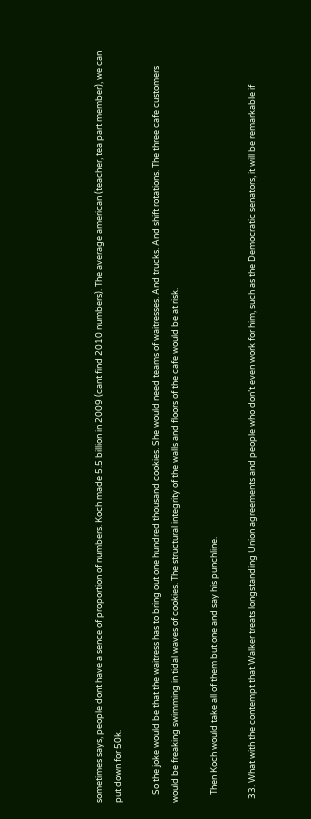sometimes says, people dont have a sence of proportion of numbers. Koch made 5.5 billion in 2009 (cant find 2010 numbers). The average american (teacher, tea part member), we can put down for 50k.

    So the joke would be that the waitress has to bring out one hundred thousand cookies. She would need teams of waitresses. And trucks. And shift rotations. The three cafe customers would be freaking swimming in tidal waves of cookies. The structural integrity of the walls and floors of the cafe would be at risk.

    Then Koch would take all of them but one and say his punchline.

  33. What with the contempt that Walker treats longstanding Union agreements and people who don’t even work for him, such as the Democratic senators, it will be remarkable if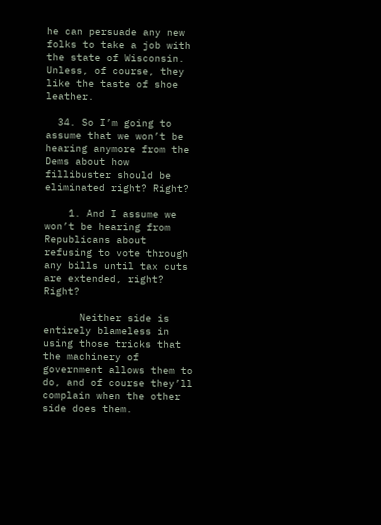he can persuade any new folks to take a job with the state of Wisconsin. Unless, of course, they like the taste of shoe leather.

  34. So I’m going to assume that we won’t be hearing anymore from the Dems about how fillibuster should be eliminated right? Right?

    1. And I assume we won’t be hearing from Republicans about refusing to vote through any bills until tax cuts are extended, right? Right?

      Neither side is entirely blameless in using those tricks that the machinery of government allows them to do, and of course they’ll complain when the other side does them.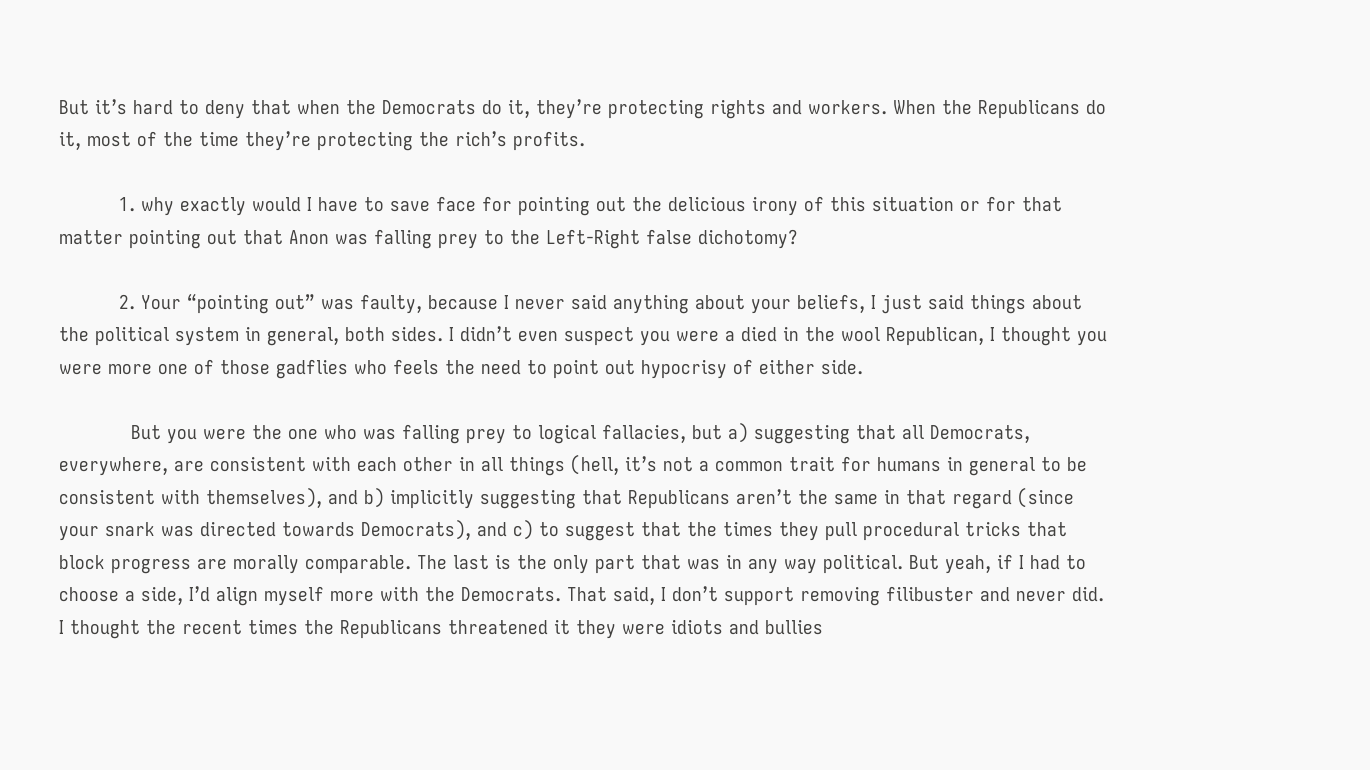But it’s hard to deny that when the Democrats do it, they’re protecting rights and workers. When the Republicans do it, most of the time they’re protecting the rich’s profits.

          1. why exactly would I have to save face for pointing out the delicious irony of this situation or for that matter pointing out that Anon was falling prey to the Left-Right false dichotomy?

          2. Your “pointing out” was faulty, because I never said anything about your beliefs, I just said things about the political system in general, both sides. I didn’t even suspect you were a died in the wool Republican, I thought you were more one of those gadflies who feels the need to point out hypocrisy of either side.

            But you were the one who was falling prey to logical fallacies, but a) suggesting that all Democrats, everywhere, are consistent with each other in all things (hell, it’s not a common trait for humans in general to be consistent with themselves), and b) implicitly suggesting that Republicans aren’t the same in that regard (since your snark was directed towards Democrats), and c) to suggest that the times they pull procedural tricks that block progress are morally comparable. The last is the only part that was in any way political. But yeah, if I had to choose a side, I’d align myself more with the Democrats. That said, I don’t support removing filibuster and never did. I thought the recent times the Republicans threatened it they were idiots and bullies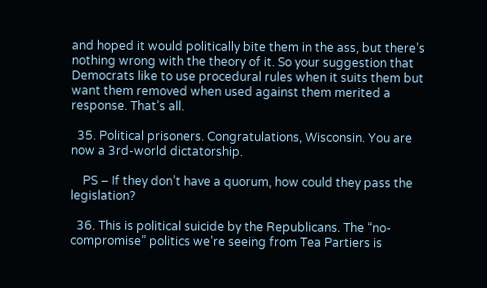and hoped it would politically bite them in the ass, but there’s nothing wrong with the theory of it. So your suggestion that Democrats like to use procedural rules when it suits them but want them removed when used against them merited a response. That’s all.

  35. Political prisoners. Congratulations, Wisconsin. You are now a 3rd-world dictatorship.

    PS – If they don’t have a quorum, how could they pass the legislation?

  36. This is political suicide by the Republicans. The “no-compromise” politics we’re seeing from Tea Partiers is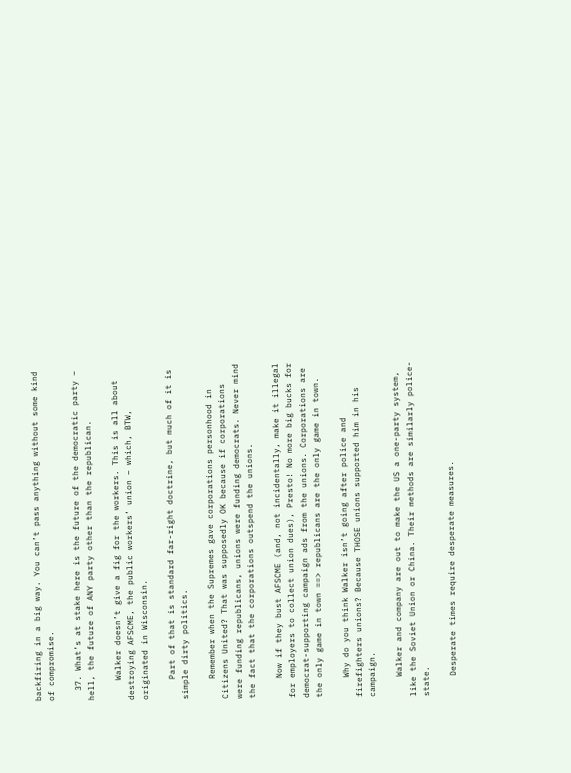backfiring in a big way. You can’t pass anything without some kind of compromise.

  37. What’s at stake here is the future of the democratic party – hell, the future of ANY party other than the republican.

    Walker doesn’t give a fig for the workers. This is all about destroying AFSCME, the public workers’ union – which, BTW, originated in Wisconsin.

    Part of that is standard far-right doctrine, but much of it is simple dirty politics.

    Remember when the Supremes gave corporations personhood in Citizens United? That was supposedly OK because if corporations were funding republicans, unions were funding democrats. Never mind the fact that the corporations outspend the unions.

    Now if they bust AFSCME (and, not incidentally, make it illegal for employers to collect union dues), Presto! No more big bucks for democrat-supporting campaign ads from the unions. Corporations are the only game in town ==> republicans are the only game in town.

    Why do you think Walker isn’t going after police and firefighters unions? Because THOSE unions supported him in his campaign.

    Walker and company are out to make the US a one-party system, like the Soviet Union or China. Their methods are similarly police-state.

    Desperate times require desperate measures.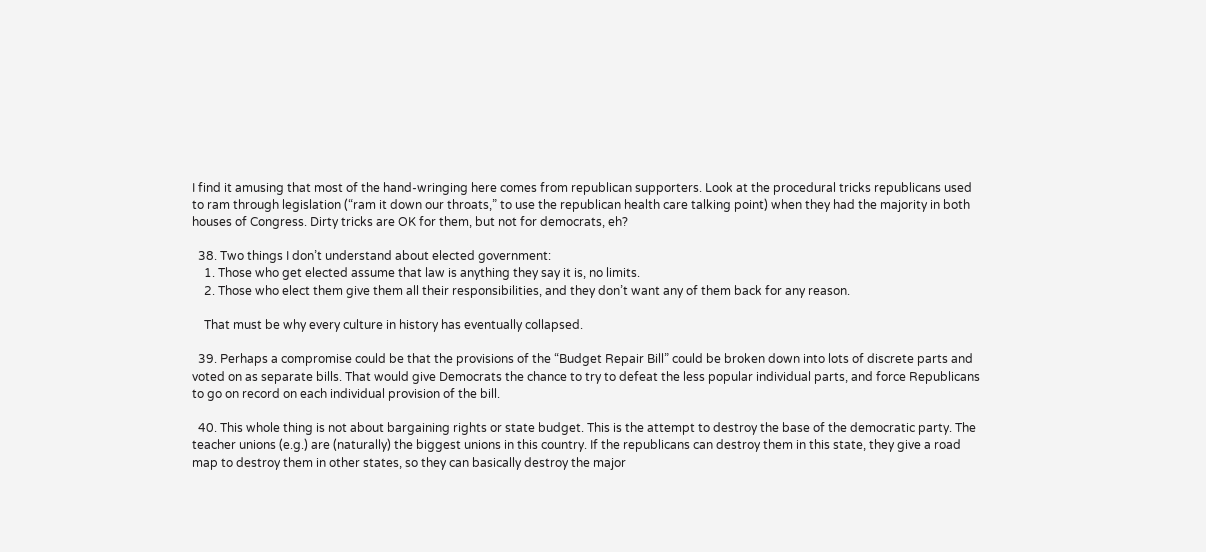I find it amusing that most of the hand-wringing here comes from republican supporters. Look at the procedural tricks republicans used to ram through legislation (“ram it down our throats,” to use the republican health care talking point) when they had the majority in both houses of Congress. Dirty tricks are OK for them, but not for democrats, eh?

  38. Two things I don’t understand about elected government:
    1. Those who get elected assume that law is anything they say it is, no limits.
    2. Those who elect them give them all their responsibilities, and they don’t want any of them back for any reason.

    That must be why every culture in history has eventually collapsed.

  39. Perhaps a compromise could be that the provisions of the “Budget Repair Bill” could be broken down into lots of discrete parts and voted on as separate bills. That would give Democrats the chance to try to defeat the less popular individual parts, and force Republicans to go on record on each individual provision of the bill.

  40. This whole thing is not about bargaining rights or state budget. This is the attempt to destroy the base of the democratic party. The teacher unions (e.g.) are (naturally) the biggest unions in this country. If the republicans can destroy them in this state, they give a road map to destroy them in other states, so they can basically destroy the major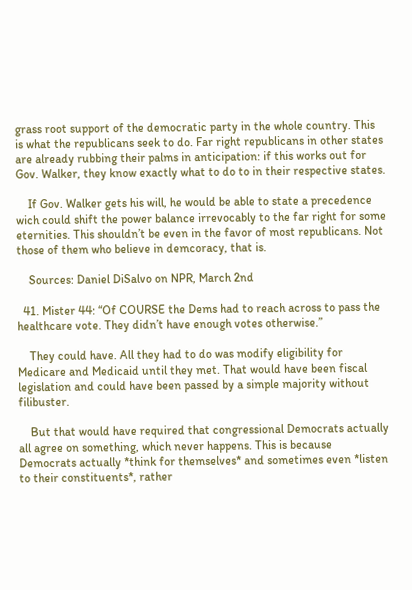grass root support of the democratic party in the whole country. This is what the republicans seek to do. Far right republicans in other states are already rubbing their palms in anticipation: if this works out for Gov. Walker, they know exactly what to do to in their respective states.

    If Gov. Walker gets his will, he would be able to state a precedence wich could shift the power balance irrevocably to the far right for some eternities. This shouldn’t be even in the favor of most republicans. Not those of them who believe in demcoracy, that is.

    Sources: Daniel DiSalvo on NPR, March 2nd

  41. Mister 44: “Of COURSE the Dems had to reach across to pass the healthcare vote. They didn’t have enough votes otherwise.”

    They could have. All they had to do was modify eligibility for Medicare and Medicaid until they met. That would have been fiscal legislation and could have been passed by a simple majority without filibuster.

    But that would have required that congressional Democrats actually all agree on something, which never happens. This is because Democrats actually *think for themselves* and sometimes even *listen to their constituents*, rather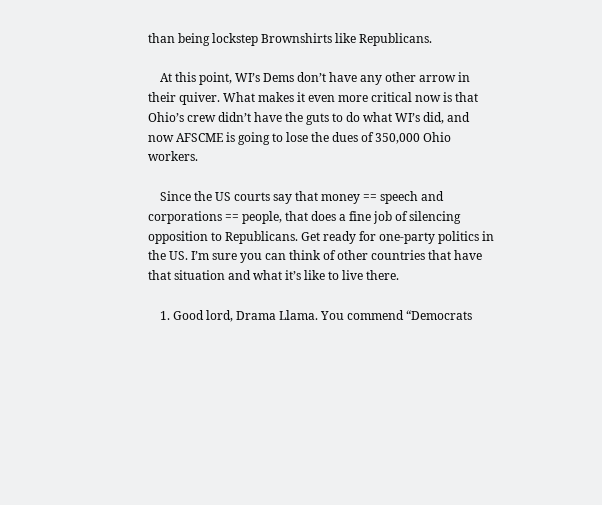than being lockstep Brownshirts like Republicans.

    At this point, WI’s Dems don’t have any other arrow in their quiver. What makes it even more critical now is that Ohio’s crew didn’t have the guts to do what WI’s did, and now AFSCME is going to lose the dues of 350,000 Ohio workers.

    Since the US courts say that money == speech and corporations == people, that does a fine job of silencing opposition to Republicans. Get ready for one-party politics in the US. I’m sure you can think of other countries that have that situation and what it’s like to live there.

    1. Good lord, Drama Llama. You commend “Democrats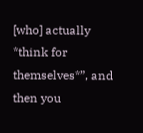[who] actually *think for themselves*”, and then you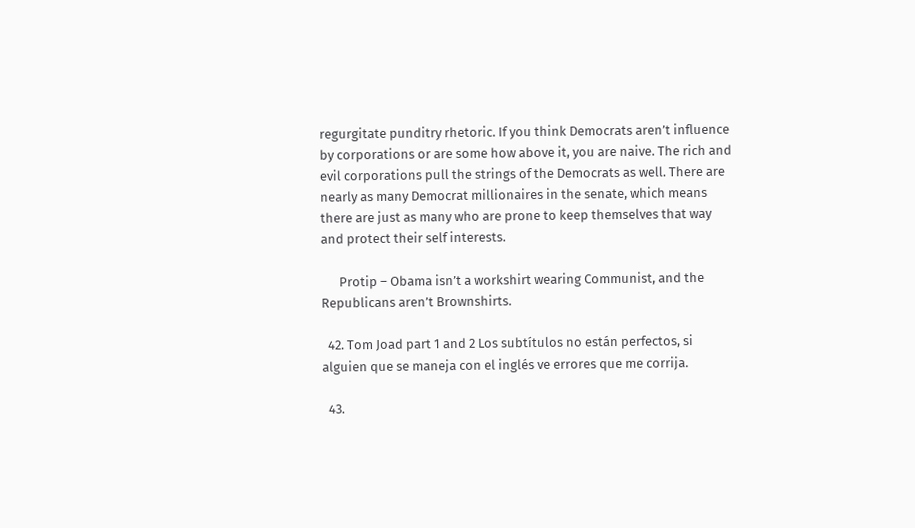regurgitate punditry rhetoric. If you think Democrats aren’t influence by corporations or are some how above it, you are naive. The rich and evil corporations pull the strings of the Democrats as well. There are nearly as many Democrat millionaires in the senate, which means there are just as many who are prone to keep themselves that way and protect their self interests.

      Protip – Obama isn’t a workshirt wearing Communist, and the Republicans aren’t Brownshirts.

  42. Tom Joad part 1 and 2 Los subtítulos no están perfectos, si alguien que se maneja con el inglés ve errores que me corrija.

  43.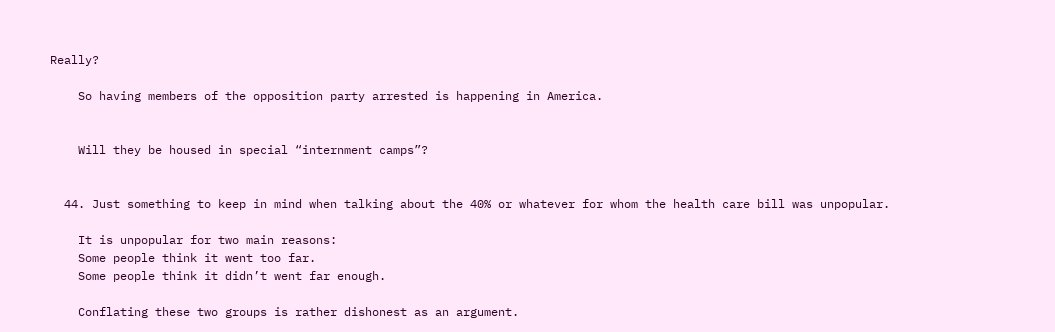Really?

    So having members of the opposition party arrested is happening in America.


    Will they be housed in special “internment camps”?


  44. Just something to keep in mind when talking about the 40% or whatever for whom the health care bill was unpopular.

    It is unpopular for two main reasons:
    Some people think it went too far.
    Some people think it didn’t went far enough.

    Conflating these two groups is rather dishonest as an argument.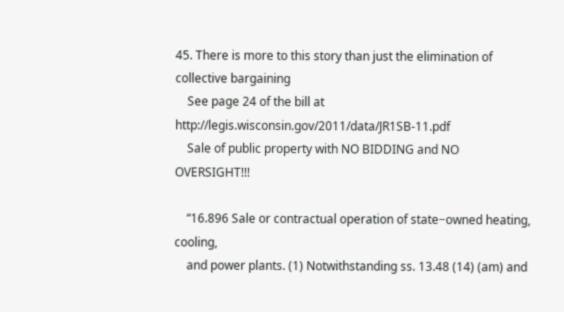45. There is more to this story than just the elimination of collective bargaining
    See page 24 of the bill at http://legis.wisconsin.gov/2011/data/JR1SB-11.pdf
    Sale of public property with NO BIDDING and NO OVERSIGHT!!!

    “16.896 Sale or contractual operation of state−owned heating, cooling,
    and power plants. (1) Notwithstanding ss. 13.48 (14) (am) and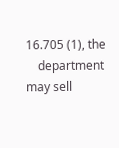16.705 (1), the
    department may sell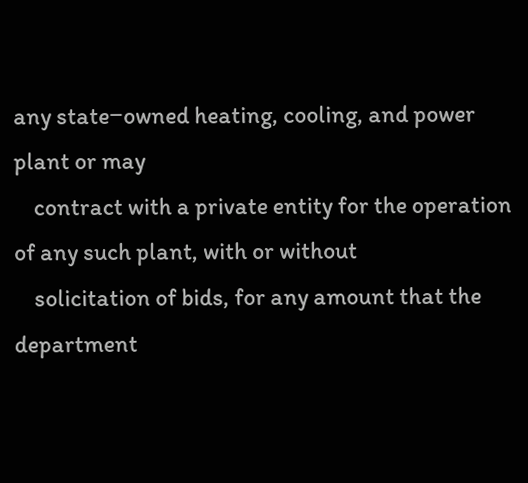any state−owned heating, cooling, and power plant or may
    contract with a private entity for the operation of any such plant, with or without
    solicitation of bids, for any amount that the department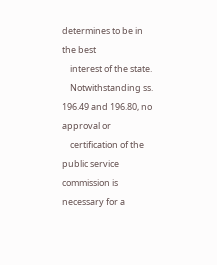determines to be in the best
    interest of the state.
    Notwithstanding ss. 196.49 and 196.80, no approval or
    certification of the public service commission is necessary for a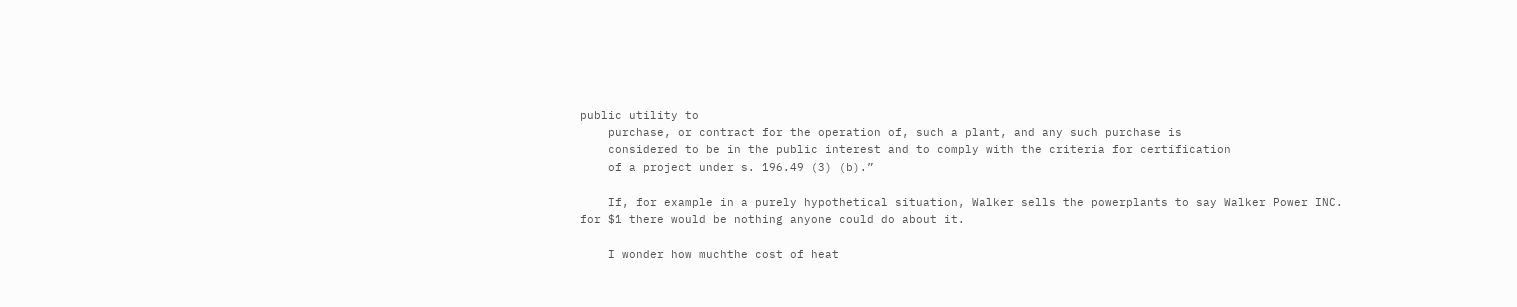public utility to
    purchase, or contract for the operation of, such a plant, and any such purchase is
    considered to be in the public interest and to comply with the criteria for certification
    of a project under s. 196.49 (3) (b).”

    If, for example in a purely hypothetical situation, Walker sells the powerplants to say Walker Power INC. for $1 there would be nothing anyone could do about it.

    I wonder how muchthe cost of heat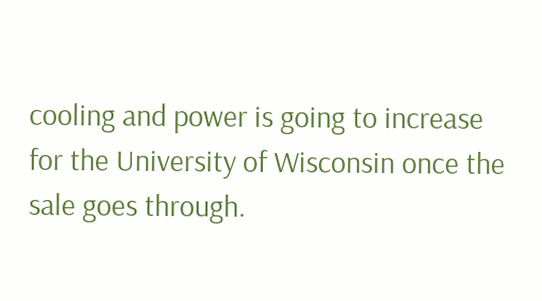cooling and power is going to increase for the University of Wisconsin once the sale goes through.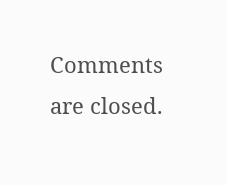Comments are closed.